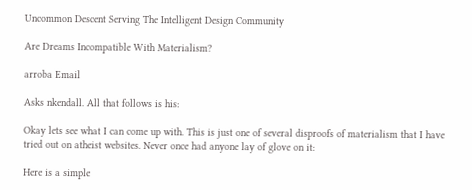Uncommon Descent Serving The Intelligent Design Community

Are Dreams Incompatible With Materialism?

arroba Email

Asks nkendall. All that follows is his:

Okay lets see what I can come up with. This is just one of several disproofs of materialism that I have tried out on atheist websites. Never once had anyone lay of glove on it:

Here is a simple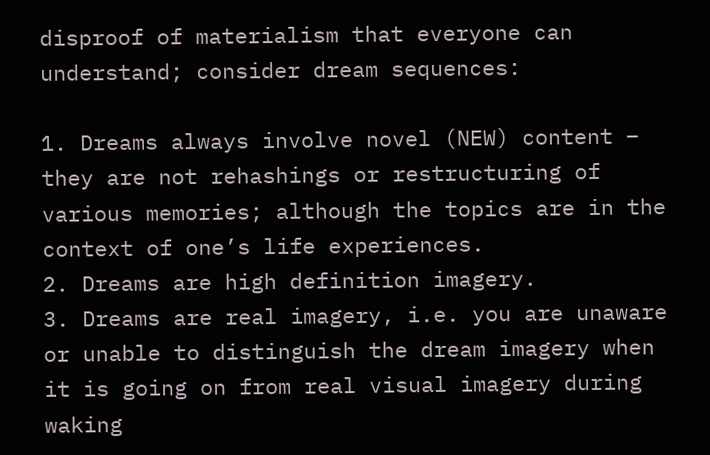disproof of materialism that everyone can understand; consider dream sequences:

1. Dreams always involve novel (NEW) content – they are not rehashings or restructuring of various memories; although the topics are in the context of one’s life experiences.
2. Dreams are high definition imagery.
3. Dreams are real imagery, i.e. you are unaware or unable to distinguish the dream imagery when it is going on from real visual imagery during waking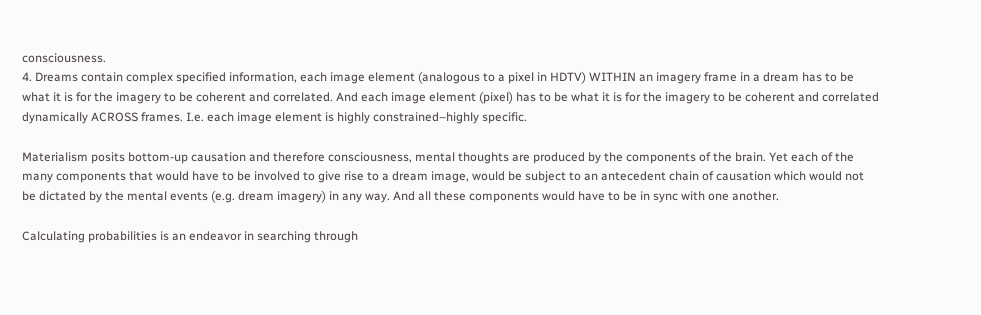consciousness.
4. Dreams contain complex specified information, each image element (analogous to a pixel in HDTV) WITHIN an imagery frame in a dream has to be what it is for the imagery to be coherent and correlated. And each image element (pixel) has to be what it is for the imagery to be coherent and correlated dynamically ACROSS frames. I.e. each image element is highly constrained–highly specific.

Materialism posits bottom-up causation and therefore consciousness, mental thoughts are produced by the components of the brain. Yet each of the many components that would have to be involved to give rise to a dream image, would be subject to an antecedent chain of causation which would not be dictated by the mental events (e.g. dream imagery) in any way. And all these components would have to be in sync with one another.

Calculating probabilities is an endeavor in searching through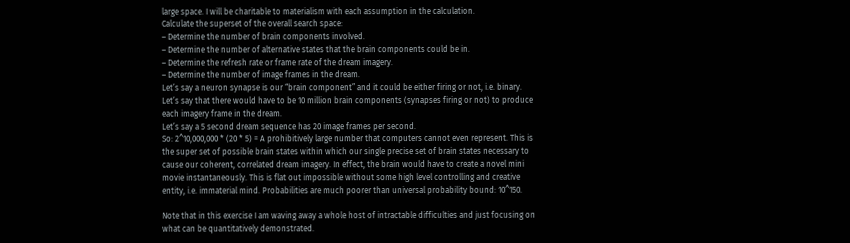large space. I will be charitable to materialism with each assumption in the calculation.
Calculate the superset of the overall search space:
– Determine the number of brain components involved.
– Determine the number of alternative states that the brain components could be in.
– Determine the refresh rate or frame rate of the dream imagery.
– Determine the number of image frames in the dream.
Let’s say a neuron synapse is our “brain component” and it could be either firing or not, i.e. binary.
Let’s say that there would have to be 10 million brain components (synapses firing or not) to produce each imagery frame in the dream.
Let’s say a 5 second dream sequence has 20 image frames per second.
So: 2^10,000,000 * (20 * 5) = A prohibitively large number that computers cannot even represent. This is the super set of possible brain states within which our single precise set of brain states necessary to cause our coherent, correlated dream imagery. In effect, the brain would have to create a novel mini movie instantaneously. This is flat out impossible without some high level controlling and creative entity, i.e. immaterial mind. Probabilities are much poorer than universal probability bound: 10^150.

Note that in this exercise I am waving away a whole host of intractable difficulties and just focusing on what can be quantitatively demonstrated.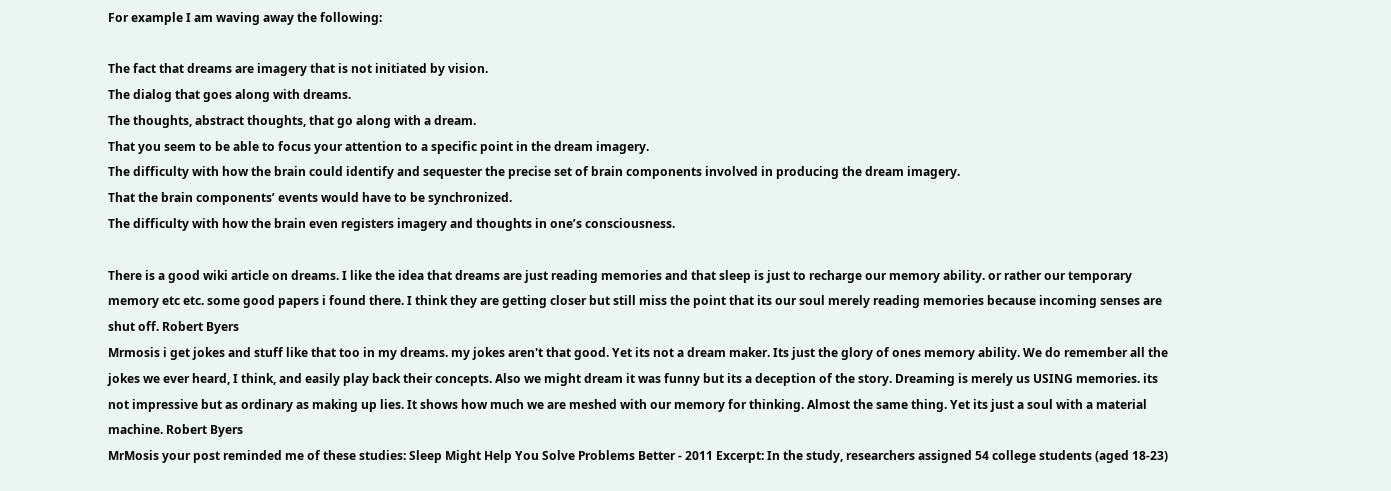For example I am waving away the following:

The fact that dreams are imagery that is not initiated by vision.
The dialog that goes along with dreams.
The thoughts, abstract thoughts, that go along with a dream.
That you seem to be able to focus your attention to a specific point in the dream imagery.
The difficulty with how the brain could identify and sequester the precise set of brain components involved in producing the dream imagery.
That the brain components’ events would have to be synchronized.
The difficulty with how the brain even registers imagery and thoughts in one’s consciousness.

There is a good wiki article on dreams. I like the idea that dreams are just reading memories and that sleep is just to recharge our memory ability. or rather our temporary memory etc etc. some good papers i found there. I think they are getting closer but still miss the point that its our soul merely reading memories because incoming senses are shut off. Robert Byers
Mrmosis i get jokes and stuff like that too in my dreams. my jokes aren't that good. Yet its not a dream maker. Its just the glory of ones memory ability. We do remember all the jokes we ever heard, I think, and easily play back their concepts. Also we might dream it was funny but its a deception of the story. Dreaming is merely us USING memories. its not impressive but as ordinary as making up lies. It shows how much we are meshed with our memory for thinking. Almost the same thing. Yet its just a soul with a material machine. Robert Byers
MrMosis your post reminded me of these studies: Sleep Might Help You Solve Problems Better - 2011 Excerpt: In the study, researchers assigned 54 college students (aged 18-23)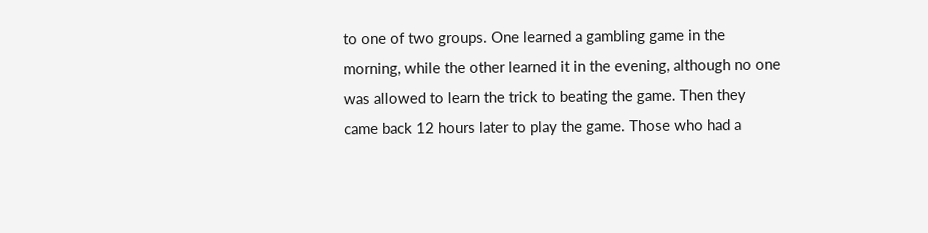to one of two groups. One learned a gambling game in the morning, while the other learned it in the evening, although no one was allowed to learn the trick to beating the game. Then they came back 12 hours later to play the game. Those who had a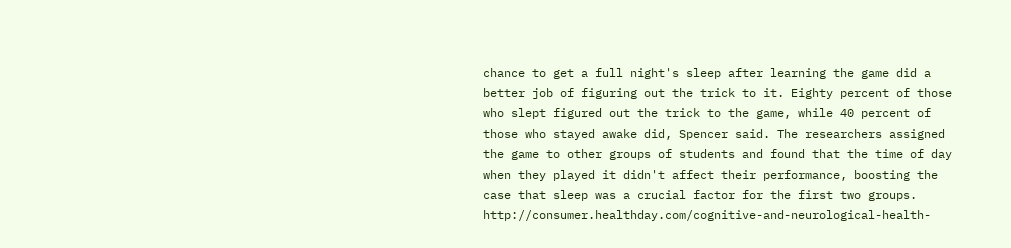chance to get a full night's sleep after learning the game did a better job of figuring out the trick to it. Eighty percent of those who slept figured out the trick to the game, while 40 percent of those who stayed awake did, Spencer said. The researchers assigned the game to other groups of students and found that the time of day when they played it didn't affect their performance, boosting the case that sleep was a crucial factor for the first two groups. http://consumer.healthday.com/cognitive-and-neurological-health-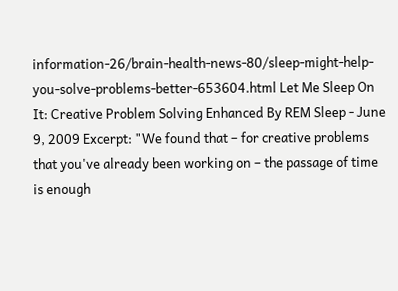information-26/brain-health-news-80/sleep-might-help-you-solve-problems-better-653604.html Let Me Sleep On It: Creative Problem Solving Enhanced By REM Sleep - June 9, 2009 Excerpt: "We found that – for creative problems that you've already been working on – the passage of time is enough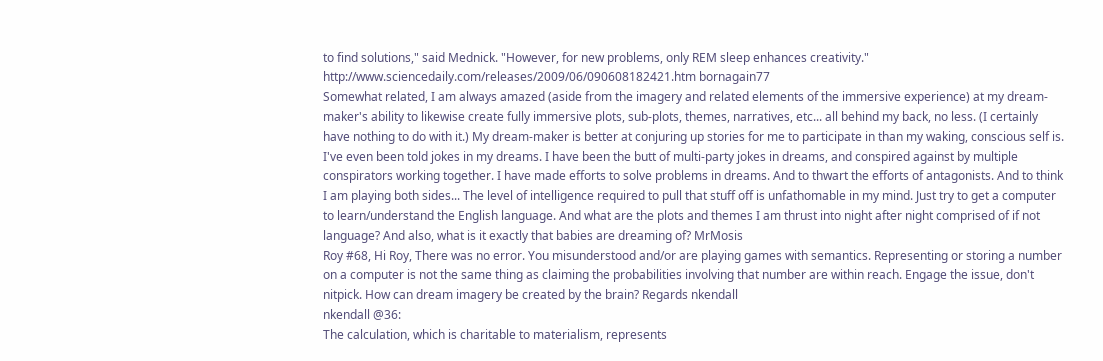to find solutions," said Mednick. "However, for new problems, only REM sleep enhances creativity." http://www.sciencedaily.com/releases/2009/06/090608182421.htm bornagain77
Somewhat related, I am always amazed (aside from the imagery and related elements of the immersive experience) at my dream-maker's ability to likewise create fully immersive plots, sub-plots, themes, narratives, etc... all behind my back, no less. (I certainly have nothing to do with it.) My dream-maker is better at conjuring up stories for me to participate in than my waking, conscious self is. I've even been told jokes in my dreams. I have been the butt of multi-party jokes in dreams, and conspired against by multiple conspirators working together. I have made efforts to solve problems in dreams. And to thwart the efforts of antagonists. And to think I am playing both sides... The level of intelligence required to pull that stuff off is unfathomable in my mind. Just try to get a computer to learn/understand the English language. And what are the plots and themes I am thrust into night after night comprised of if not language? And also, what is it exactly that babies are dreaming of? MrMosis
Roy #68, Hi Roy, There was no error. You misunderstood and/or are playing games with semantics. Representing or storing a number on a computer is not the same thing as claiming the probabilities involving that number are within reach. Engage the issue, don't nitpick. How can dream imagery be created by the brain? Regards nkendall
nkendall @36:
The calculation, which is charitable to materialism, represents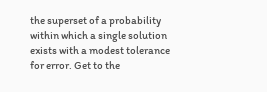the superset of a probability within which a single solution exists with a modest tolerance for error. Get to the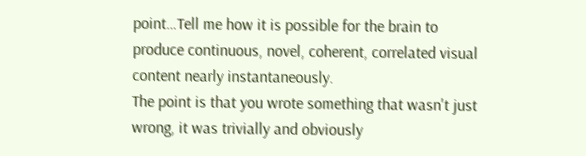point…Tell me how it is possible for the brain to produce continuous, novel, coherent, correlated visual content nearly instantaneously.
The point is that you wrote something that wasn't just wrong, it was trivially and obviously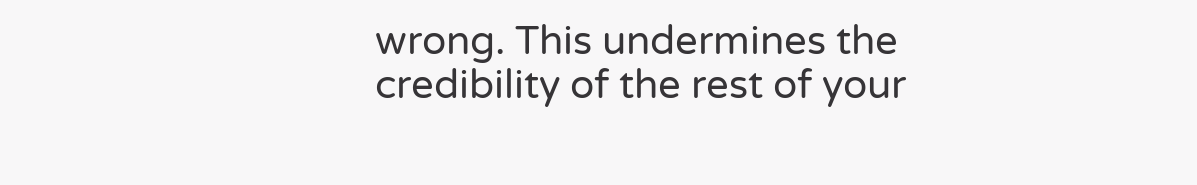wrong. This undermines the credibility of the rest of your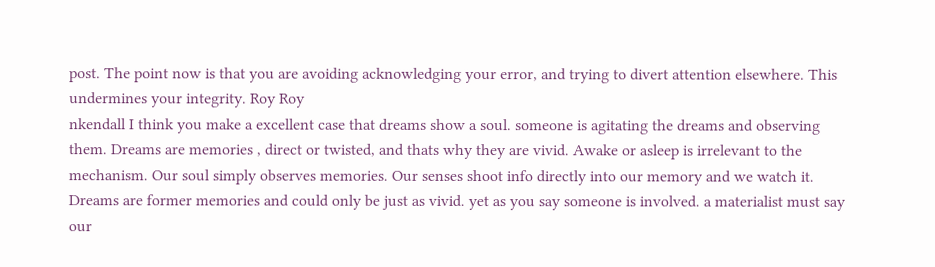post. The point now is that you are avoiding acknowledging your error, and trying to divert attention elsewhere. This undermines your integrity. Roy Roy
nkendall I think you make a excellent case that dreams show a soul. someone is agitating the dreams and observing them. Dreams are memories , direct or twisted, and thats why they are vivid. Awake or asleep is irrelevant to the mechanism. Our soul simply observes memories. Our senses shoot info directly into our memory and we watch it. Dreams are former memories and could only be just as vivid. yet as you say someone is involved. a materialist must say our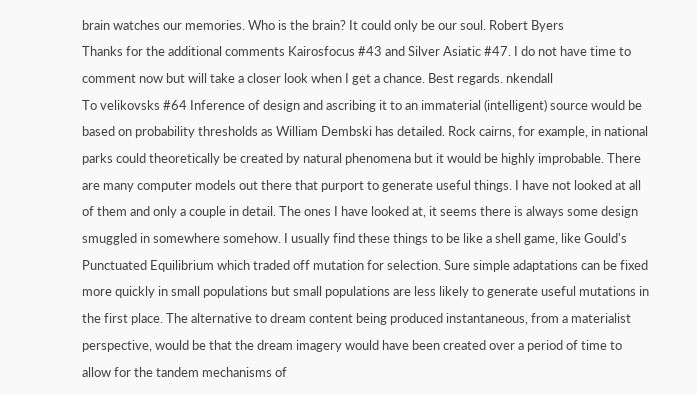brain watches our memories. Who is the brain? It could only be our soul. Robert Byers
Thanks for the additional comments Kairosfocus #43 and Silver Asiatic #47. I do not have time to comment now but will take a closer look when I get a chance. Best regards. nkendall
To velikovsks #64 Inference of design and ascribing it to an immaterial (intelligent) source would be based on probability thresholds as William Dembski has detailed. Rock cairns, for example, in national parks could theoretically be created by natural phenomena but it would be highly improbable. There are many computer models out there that purport to generate useful things. I have not looked at all of them and only a couple in detail. The ones I have looked at, it seems there is always some design smuggled in somewhere somehow. I usually find these things to be like a shell game, like Gould's Punctuated Equilibrium which traded off mutation for selection. Sure simple adaptations can be fixed more quickly in small populations but small populations are less likely to generate useful mutations in the first place. The alternative to dream content being produced instantaneous, from a materialist perspective, would be that the dream imagery would have been created over a period of time to allow for the tandem mechanisms of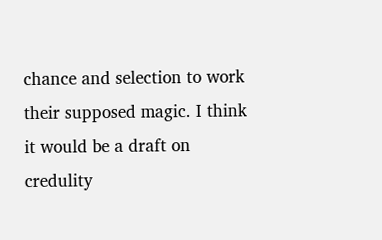chance and selection to work their supposed magic. I think it would be a draft on credulity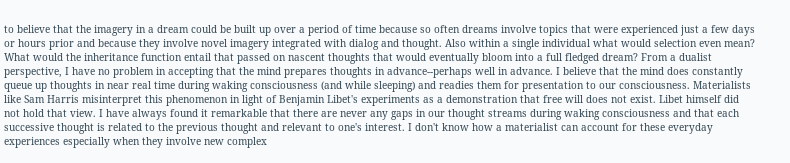to believe that the imagery in a dream could be built up over a period of time because so often dreams involve topics that were experienced just a few days or hours prior and because they involve novel imagery integrated with dialog and thought. Also within a single individual what would selection even mean? What would the inheritance function entail that passed on nascent thoughts that would eventually bloom into a full fledged dream? From a dualist perspective, I have no problem in accepting that the mind prepares thoughts in advance--perhaps well in advance. I believe that the mind does constantly queue up thoughts in near real time during waking consciousness (and while sleeping) and readies them for presentation to our consciousness. Materialists like Sam Harris misinterpret this phenomenon in light of Benjamin Libet's experiments as a demonstration that free will does not exist. Libet himself did not hold that view. I have always found it remarkable that there are never any gaps in our thought streams during waking consciousness and that each successive thought is related to the previous thought and relevant to one's interest. I don't know how a materialist can account for these everyday experiences especially when they involve new complex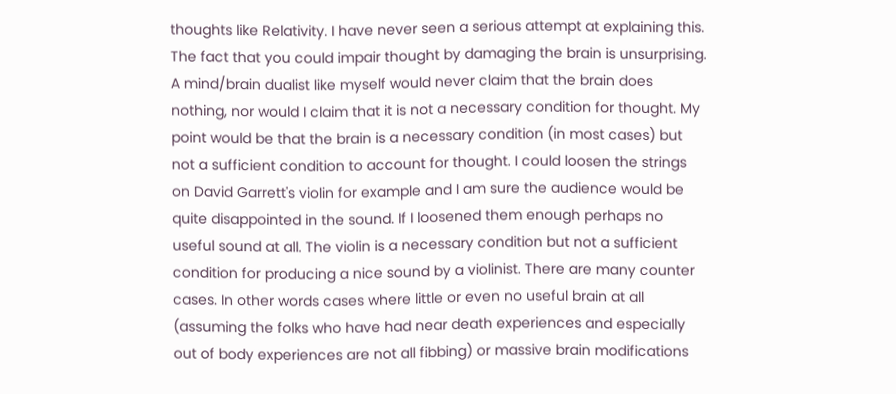thoughts like Relativity. I have never seen a serious attempt at explaining this. The fact that you could impair thought by damaging the brain is unsurprising. A mind/brain dualist like myself would never claim that the brain does nothing, nor would I claim that it is not a necessary condition for thought. My point would be that the brain is a necessary condition (in most cases) but not a sufficient condition to account for thought. I could loosen the strings on David Garrett's violin for example and I am sure the audience would be quite disappointed in the sound. If I loosened them enough perhaps no useful sound at all. The violin is a necessary condition but not a sufficient condition for producing a nice sound by a violinist. There are many counter cases. In other words cases where little or even no useful brain at all (assuming the folks who have had near death experiences and especially out of body experiences are not all fibbing) or massive brain modifications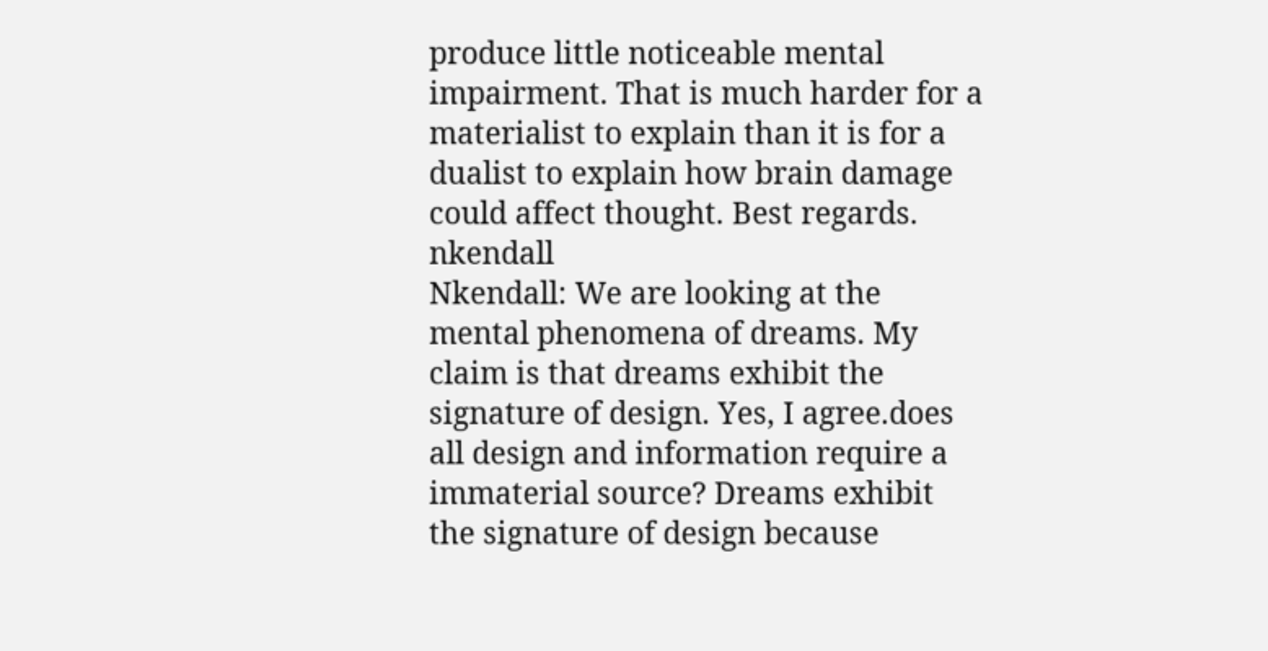produce little noticeable mental impairment. That is much harder for a materialist to explain than it is for a dualist to explain how brain damage could affect thought. Best regards. nkendall
Nkendall: We are looking at the mental phenomena of dreams. My claim is that dreams exhibit the signature of design. Yes, I agree.does all design and information require a immaterial source? Dreams exhibit the signature of design because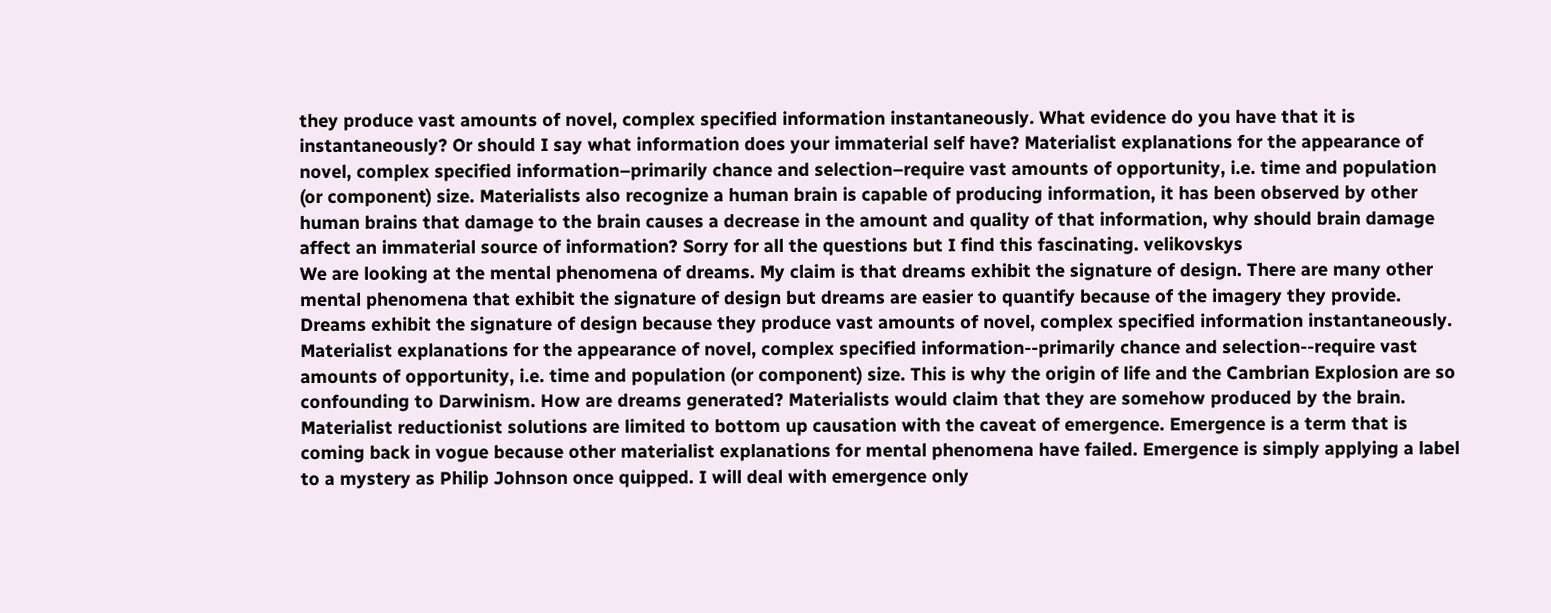they produce vast amounts of novel, complex specified information instantaneously. What evidence do you have that it is instantaneously? Or should I say what information does your immaterial self have? Materialist explanations for the appearance of novel, complex specified information–primarily chance and selection–require vast amounts of opportunity, i.e. time and population (or component) size. Materialists also recognize a human brain is capable of producing information, it has been observed by other human brains that damage to the brain causes a decrease in the amount and quality of that information, why should brain damage affect an immaterial source of information? Sorry for all the questions but I find this fascinating. velikovskys
We are looking at the mental phenomena of dreams. My claim is that dreams exhibit the signature of design. There are many other mental phenomena that exhibit the signature of design but dreams are easier to quantify because of the imagery they provide. Dreams exhibit the signature of design because they produce vast amounts of novel, complex specified information instantaneously. Materialist explanations for the appearance of novel, complex specified information--primarily chance and selection--require vast amounts of opportunity, i.e. time and population (or component) size. This is why the origin of life and the Cambrian Explosion are so confounding to Darwinism. How are dreams generated? Materialists would claim that they are somehow produced by the brain. Materialist reductionist solutions are limited to bottom up causation with the caveat of emergence. Emergence is a term that is coming back in vogue because other materialist explanations for mental phenomena have failed. Emergence is simply applying a label to a mystery as Philip Johnson once quipped. I will deal with emergence only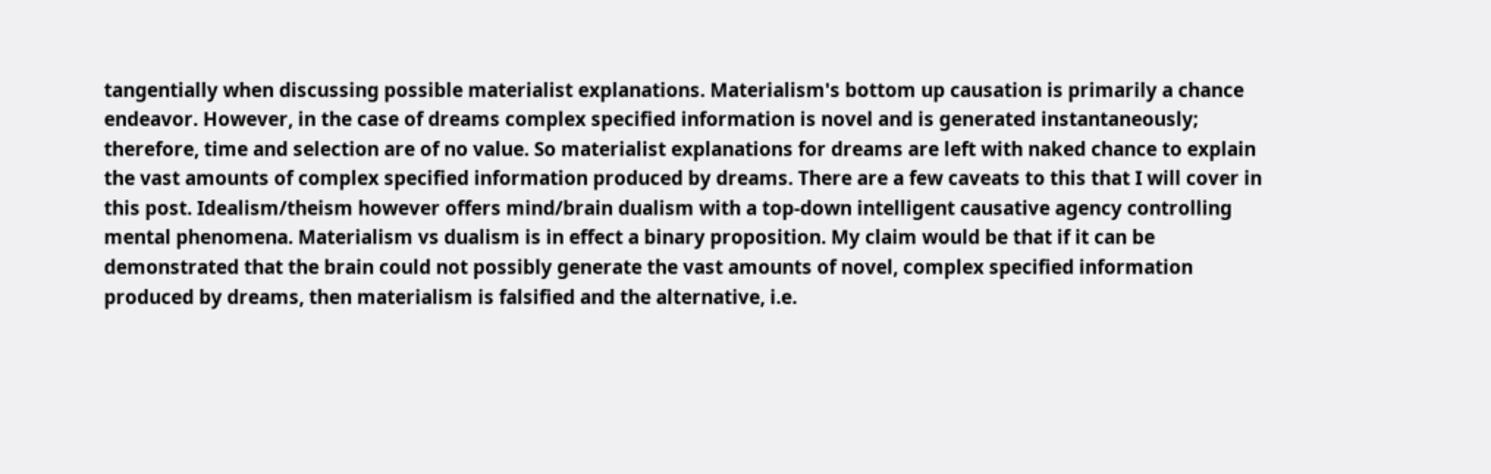tangentially when discussing possible materialist explanations. Materialism's bottom up causation is primarily a chance endeavor. However, in the case of dreams complex specified information is novel and is generated instantaneously; therefore, time and selection are of no value. So materialist explanations for dreams are left with naked chance to explain the vast amounts of complex specified information produced by dreams. There are a few caveats to this that I will cover in this post. Idealism/theism however offers mind/brain dualism with a top-down intelligent causative agency controlling mental phenomena. Materialism vs dualism is in effect a binary proposition. My claim would be that if it can be demonstrated that the brain could not possibly generate the vast amounts of novel, complex specified information produced by dreams, then materialism is falsified and the alternative, i.e.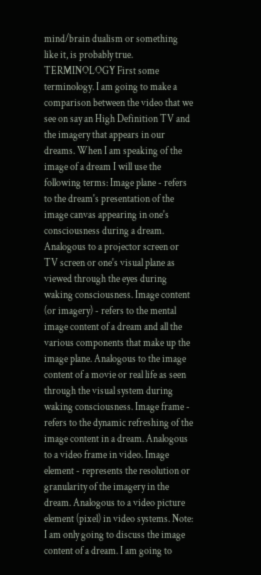mind/brain dualism or something like it, is probably true. TERMINOLOGY First some terminology. I am going to make a comparison between the video that we see on say an High Definition TV and the imagery that appears in our dreams. When I am speaking of the image of a dream I will use the following terms: Image plane - refers to the dream's presentation of the image canvas appearing in one's consciousness during a dream. Analogous to a projector screen or TV screen or one's visual plane as viewed through the eyes during waking consciousness. Image content (or imagery) - refers to the mental image content of a dream and all the various components that make up the image plane. Analogous to the image content of a movie or real life as seen through the visual system during waking consciousness. Image frame - refers to the dynamic refreshing of the image content in a dream. Analogous to a video frame in video. Image element - represents the resolution or granularity of the imagery in the dream. Analogous to a video picture element (pixel) in video systems. Note: I am only going to discuss the image content of a dream. I am going to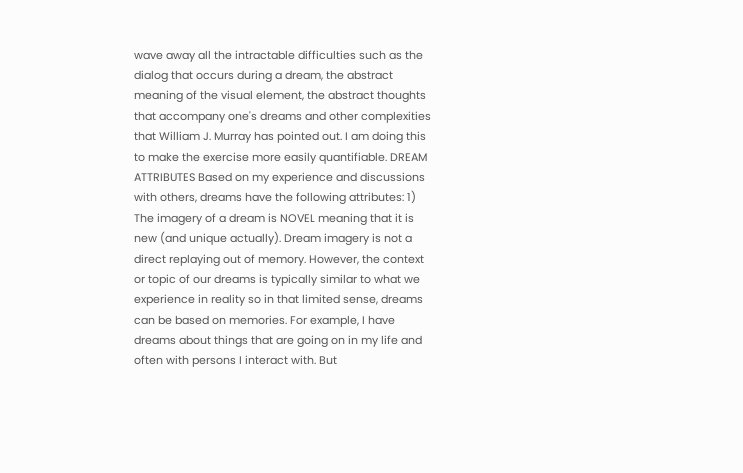wave away all the intractable difficulties such as the dialog that occurs during a dream, the abstract meaning of the visual element, the abstract thoughts that accompany one's dreams and other complexities that William J. Murray has pointed out. I am doing this to make the exercise more easily quantifiable. DREAM ATTRIBUTES Based on my experience and discussions with others, dreams have the following attributes: 1) The imagery of a dream is NOVEL meaning that it is new (and unique actually). Dream imagery is not a direct replaying out of memory. However, the context or topic of our dreams is typically similar to what we experience in reality so in that limited sense, dreams can be based on memories. For example, I have dreams about things that are going on in my life and often with persons I interact with. But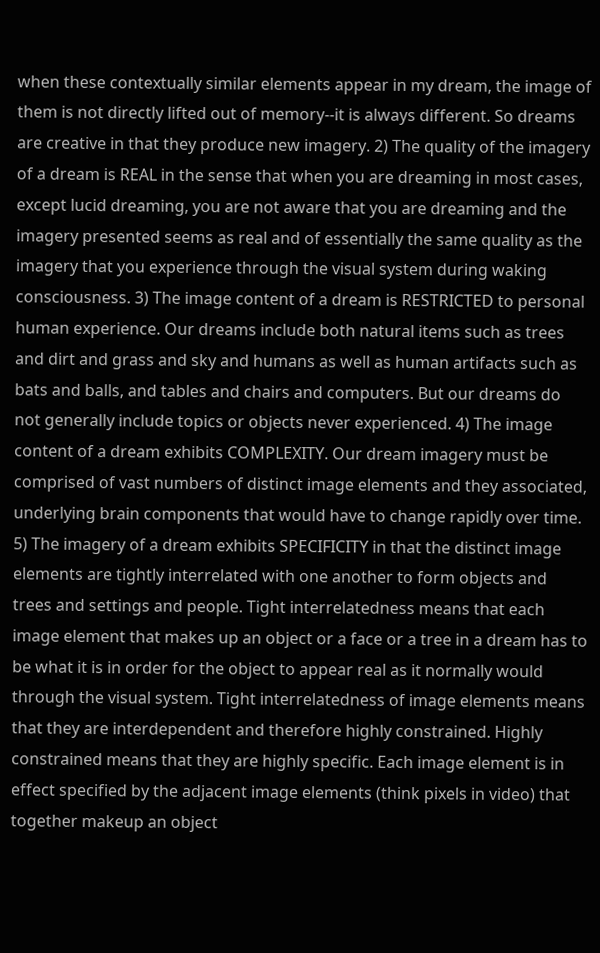when these contextually similar elements appear in my dream, the image of them is not directly lifted out of memory--it is always different. So dreams are creative in that they produce new imagery. 2) The quality of the imagery of a dream is REAL in the sense that when you are dreaming in most cases, except lucid dreaming, you are not aware that you are dreaming and the imagery presented seems as real and of essentially the same quality as the imagery that you experience through the visual system during waking consciousness. 3) The image content of a dream is RESTRICTED to personal human experience. Our dreams include both natural items such as trees and dirt and grass and sky and humans as well as human artifacts such as bats and balls, and tables and chairs and computers. But our dreams do not generally include topics or objects never experienced. 4) The image content of a dream exhibits COMPLEXITY. Our dream imagery must be comprised of vast numbers of distinct image elements and they associated, underlying brain components that would have to change rapidly over time. 5) The imagery of a dream exhibits SPECIFICITY in that the distinct image elements are tightly interrelated with one another to form objects and trees and settings and people. Tight interrelatedness means that each image element that makes up an object or a face or a tree in a dream has to be what it is in order for the object to appear real as it normally would through the visual system. Tight interrelatedness of image elements means that they are interdependent and therefore highly constrained. Highly constrained means that they are highly specific. Each image element is in effect specified by the adjacent image elements (think pixels in video) that together makeup an object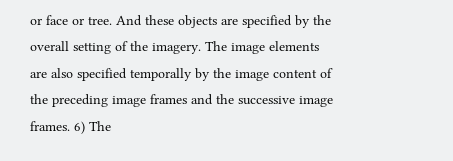or face or tree. And these objects are specified by the overall setting of the imagery. The image elements are also specified temporally by the image content of the preceding image frames and the successive image frames. 6) The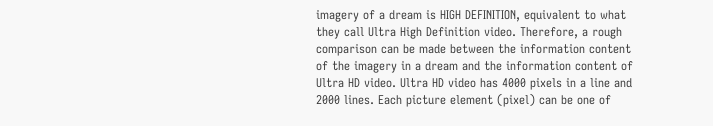imagery of a dream is HIGH DEFINITION, equivalent to what they call Ultra High Definition video. Therefore, a rough comparison can be made between the information content of the imagery in a dream and the information content of Ultra HD video. Ultra HD video has 4000 pixels in a line and 2000 lines. Each picture element (pixel) can be one of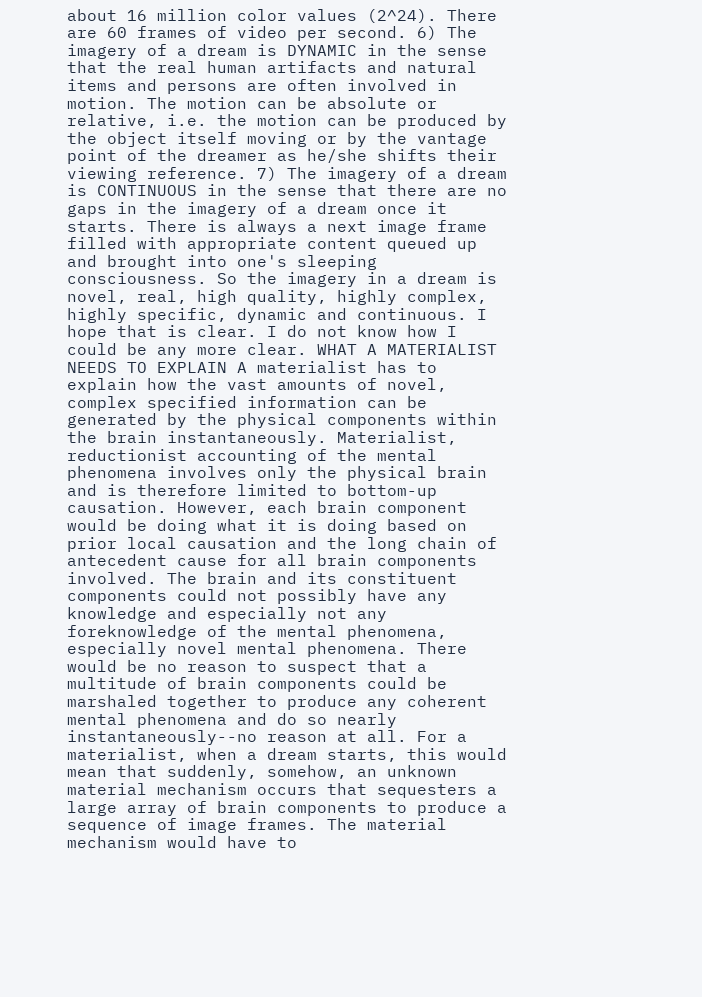about 16 million color values (2^24). There are 60 frames of video per second. 6) The imagery of a dream is DYNAMIC in the sense that the real human artifacts and natural items and persons are often involved in motion. The motion can be absolute or relative, i.e. the motion can be produced by the object itself moving or by the vantage point of the dreamer as he/she shifts their viewing reference. 7) The imagery of a dream is CONTINUOUS in the sense that there are no gaps in the imagery of a dream once it starts. There is always a next image frame filled with appropriate content queued up and brought into one's sleeping consciousness. So the imagery in a dream is novel, real, high quality, highly complex, highly specific, dynamic and continuous. I hope that is clear. I do not know how I could be any more clear. WHAT A MATERIALIST NEEDS TO EXPLAIN A materialist has to explain how the vast amounts of novel, complex specified information can be generated by the physical components within the brain instantaneously. Materialist, reductionist accounting of the mental phenomena involves only the physical brain and is therefore limited to bottom-up causation. However, each brain component would be doing what it is doing based on prior local causation and the long chain of antecedent cause for all brain components involved. The brain and its constituent components could not possibly have any knowledge and especially not any foreknowledge of the mental phenomena, especially novel mental phenomena. There would be no reason to suspect that a multitude of brain components could be marshaled together to produce any coherent mental phenomena and do so nearly instantaneously--no reason at all. For a materialist, when a dream starts, this would mean that suddenly, somehow, an unknown material mechanism occurs that sequesters a large array of brain components to produce a sequence of image frames. The material mechanism would have to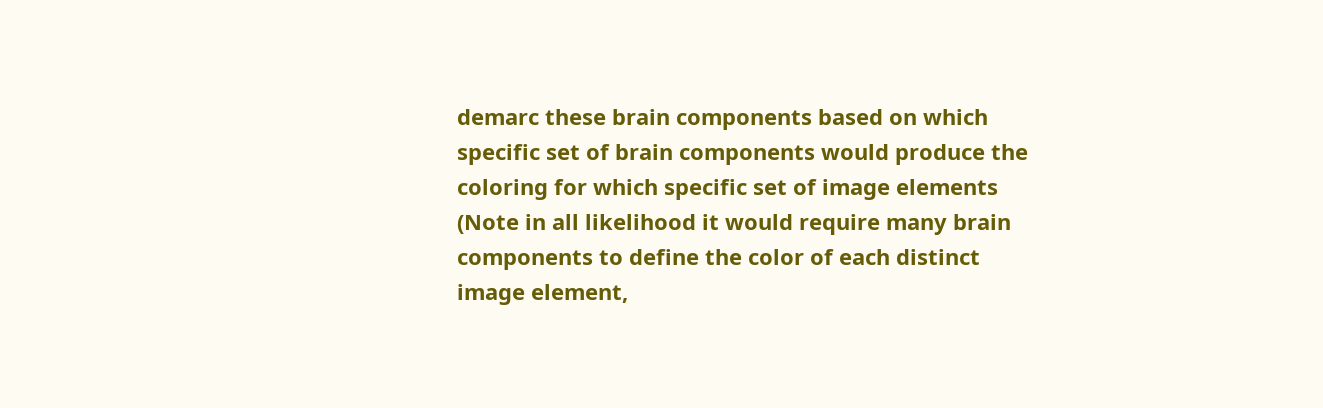demarc these brain components based on which specific set of brain components would produce the coloring for which specific set of image elements (Note in all likelihood it would require many brain components to define the color of each distinct image element,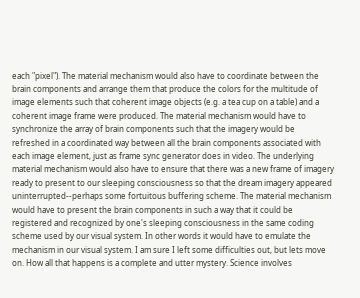each "pixel"). The material mechanism would also have to coordinate between the brain components and arrange them that produce the colors for the multitude of image elements such that coherent image objects (e.g. a tea cup on a table) and a coherent image frame were produced. The material mechanism would have to synchronize the array of brain components such that the imagery would be refreshed in a coordinated way between all the brain components associated with each image element, just as frame sync generator does in video. The underlying material mechanism would also have to ensure that there was a new frame of imagery ready to present to our sleeping consciousness so that the dream imagery appeared uninterrupted--perhaps some fortuitous buffering scheme. The material mechanism would have to present the brain components in such a way that it could be registered and recognized by one's sleeping consciousness in the same coding scheme used by our visual system. In other words it would have to emulate the mechanism in our visual system. I am sure I left some difficulties out, but lets move on. How all that happens is a complete and utter mystery. Science involves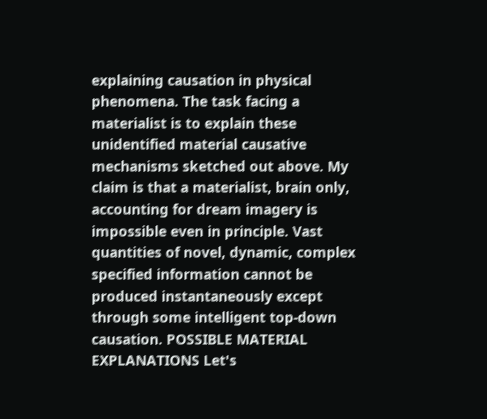explaining causation in physical phenomena. The task facing a materialist is to explain these unidentified material causative mechanisms sketched out above. My claim is that a materialist, brain only, accounting for dream imagery is impossible even in principle. Vast quantities of novel, dynamic, complex specified information cannot be produced instantaneously except through some intelligent top-down causation. POSSIBLE MATERIAL EXPLANATIONS Let's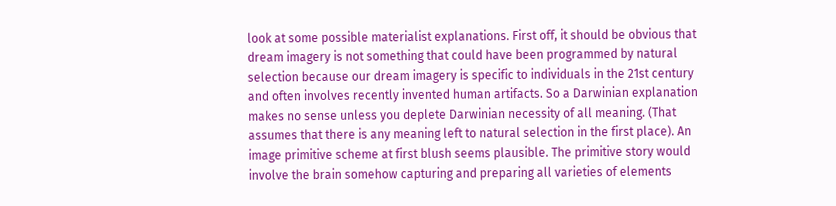look at some possible materialist explanations. First off, it should be obvious that dream imagery is not something that could have been programmed by natural selection because our dream imagery is specific to individuals in the 21st century and often involves recently invented human artifacts. So a Darwinian explanation makes no sense unless you deplete Darwinian necessity of all meaning. (That assumes that there is any meaning left to natural selection in the first place). An image primitive scheme at first blush seems plausible. The primitive story would involve the brain somehow capturing and preparing all varieties of elements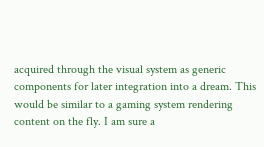acquired through the visual system as generic components for later integration into a dream. This would be similar to a gaming system rendering content on the fly. I am sure a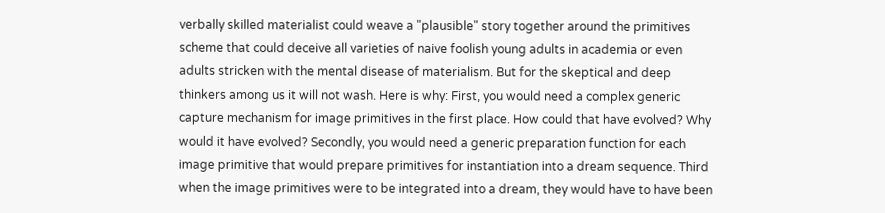verbally skilled materialist could weave a "plausible" story together around the primitives scheme that could deceive all varieties of naive foolish young adults in academia or even adults stricken with the mental disease of materialism. But for the skeptical and deep thinkers among us it will not wash. Here is why: First, you would need a complex generic capture mechanism for image primitives in the first place. How could that have evolved? Why would it have evolved? Secondly, you would need a generic preparation function for each image primitive that would prepare primitives for instantiation into a dream sequence. Third when the image primitives were to be integrated into a dream, they would have to have been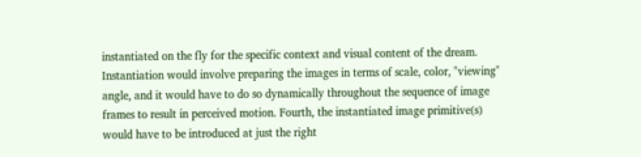instantiated on the fly for the specific context and visual content of the dream. Instantiation would involve preparing the images in terms of scale, color, "viewing" angle, and it would have to do so dynamically throughout the sequence of image frames to result in perceived motion. Fourth, the instantiated image primitive(s) would have to be introduced at just the right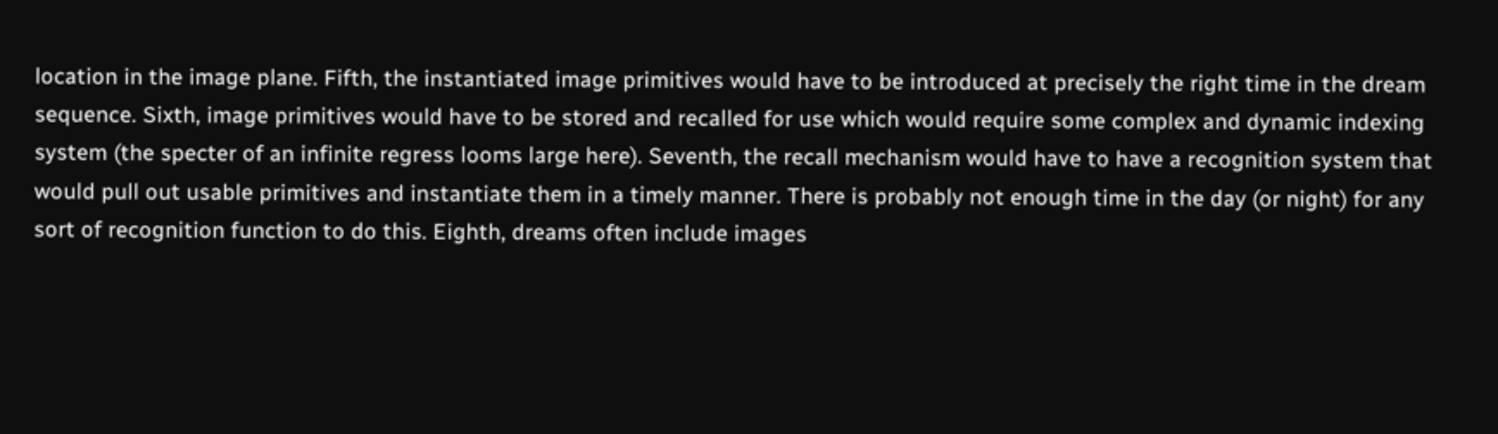location in the image plane. Fifth, the instantiated image primitives would have to be introduced at precisely the right time in the dream sequence. Sixth, image primitives would have to be stored and recalled for use which would require some complex and dynamic indexing system (the specter of an infinite regress looms large here). Seventh, the recall mechanism would have to have a recognition system that would pull out usable primitives and instantiate them in a timely manner. There is probably not enough time in the day (or night) for any sort of recognition function to do this. Eighth, dreams often include images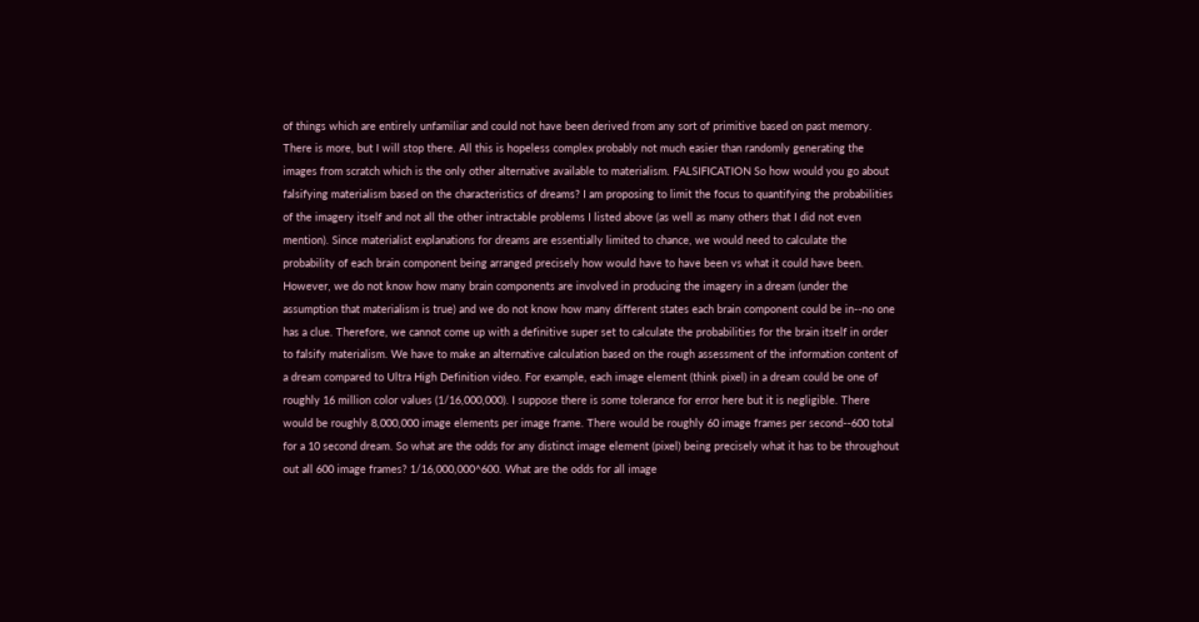of things which are entirely unfamiliar and could not have been derived from any sort of primitive based on past memory. There is more, but I will stop there. All this is hopeless complex probably not much easier than randomly generating the images from scratch which is the only other alternative available to materialism. FALSIFICATION So how would you go about falsifying materialism based on the characteristics of dreams? I am proposing to limit the focus to quantifying the probabilities of the imagery itself and not all the other intractable problems I listed above (as well as many others that I did not even mention). Since materialist explanations for dreams are essentially limited to chance, we would need to calculate the probability of each brain component being arranged precisely how would have to have been vs what it could have been. However, we do not know how many brain components are involved in producing the imagery in a dream (under the assumption that materialism is true) and we do not know how many different states each brain component could be in--no one has a clue. Therefore, we cannot come up with a definitive super set to calculate the probabilities for the brain itself in order to falsify materialism. We have to make an alternative calculation based on the rough assessment of the information content of a dream compared to Ultra High Definition video. For example, each image element (think pixel) in a dream could be one of roughly 16 million color values (1/16,000,000). I suppose there is some tolerance for error here but it is negligible. There would be roughly 8,000,000 image elements per image frame. There would be roughly 60 image frames per second--600 total for a 10 second dream. So what are the odds for any distinct image element (pixel) being precisely what it has to be throughout out all 600 image frames? 1/16,000,000^600. What are the odds for all image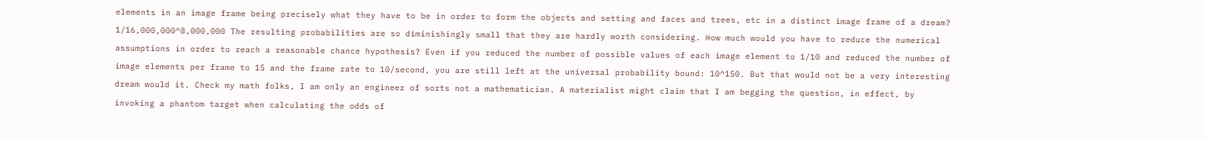elements in an image frame being precisely what they have to be in order to form the objects and setting and faces and trees, etc in a distinct image frame of a dream? 1/16,000,000^8,000,000 The resulting probabilities are so diminishingly small that they are hardly worth considering. How much would you have to reduce the numerical assumptions in order to reach a reasonable chance hypothesis? Even if you reduced the number of possible values of each image element to 1/10 and reduced the number of image elements per frame to 15 and the frame rate to 10/second, you are still left at the universal probability bound: 10^150. But that would not be a very interesting dream would it. Check my math folks, I am only an engineer of sorts not a mathematician. A materialist might claim that I am begging the question, in effect, by invoking a phantom target when calculating the odds of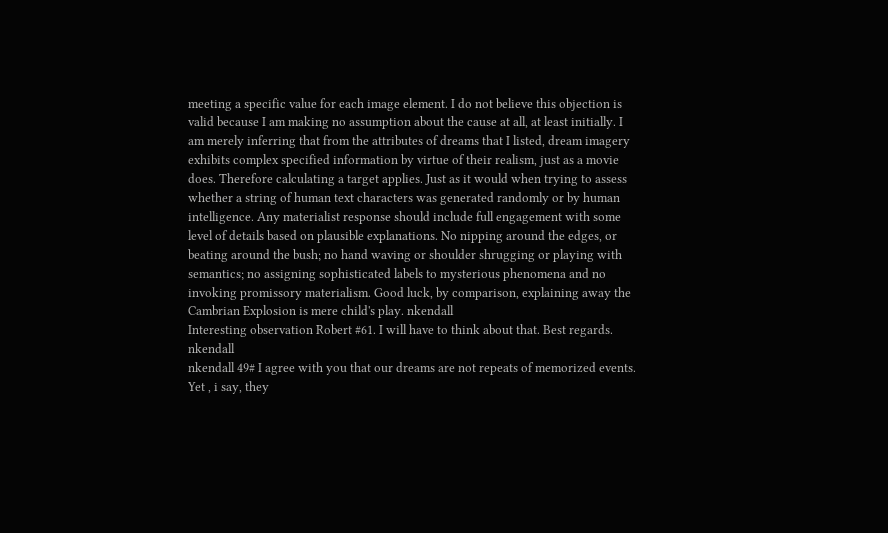meeting a specific value for each image element. I do not believe this objection is valid because I am making no assumption about the cause at all, at least initially. I am merely inferring that from the attributes of dreams that I listed, dream imagery exhibits complex specified information by virtue of their realism, just as a movie does. Therefore calculating a target applies. Just as it would when trying to assess whether a string of human text characters was generated randomly or by human intelligence. Any materialist response should include full engagement with some level of details based on plausible explanations. No nipping around the edges, or beating around the bush; no hand waving or shoulder shrugging or playing with semantics; no assigning sophisticated labels to mysterious phenomena and no invoking promissory materialism. Good luck, by comparison, explaining away the Cambrian Explosion is mere child's play. nkendall
Interesting observation Robert #61. I will have to think about that. Best regards. nkendall
nkendall 49# I agree with you that our dreams are not repeats of memorized events. Yet , i say, they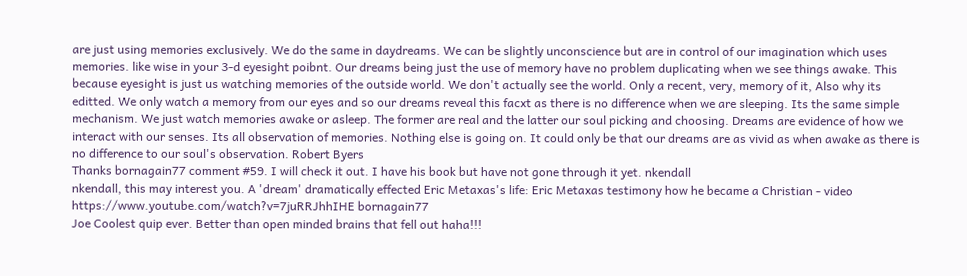are just using memories exclusively. We do the same in daydreams. We can be slightly unconscience but are in control of our imagination which uses memories. like wise in your 3-d eyesight poibnt. Our dreams being just the use of memory have no problem duplicating when we see things awake. This because eyesight is just us watching memories of the outside world. We don't actually see the world. Only a recent, very, memory of it, Also why its editted. We only watch a memory from our eyes and so our dreams reveal this facxt as there is no difference when we are sleeping. Its the same simple mechanism. We just watch memories awake or asleep. The former are real and the latter our soul picking and choosing. Dreams are evidence of how we interact with our senses. Its all observation of memories. Nothing else is going on. It could only be that our dreams are as vivid as when awake as there is no difference to our soul's observation. Robert Byers
Thanks bornagain77 comment #59. I will check it out. I have his book but have not gone through it yet. nkendall
nkendall, this may interest you. A 'dream' dramatically effected Eric Metaxas's life: Eric Metaxas testimony how he became a Christian - video https://www.youtube.com/watch?v=7juRRJhhIHE bornagain77
Joe Coolest quip ever. Better than open minded brains that fell out haha!!!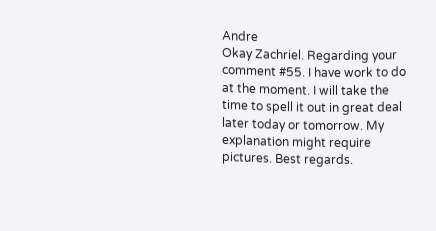Andre
Okay Zachriel. Regarding your comment #55. I have work to do at the moment. I will take the time to spell it out in great deal later today or tomorrow. My explanation might require pictures. Best regards.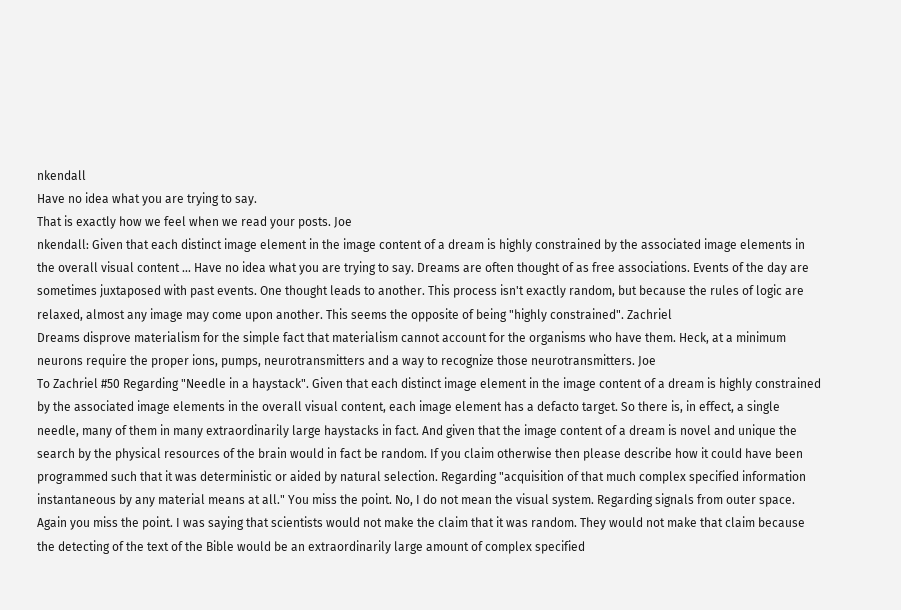nkendall
Have no idea what you are trying to say.
That is exactly how we feel when we read your posts. Joe
nkendall: Given that each distinct image element in the image content of a dream is highly constrained by the associated image elements in the overall visual content ... Have no idea what you are trying to say. Dreams are often thought of as free associations. Events of the day are sometimes juxtaposed with past events. One thought leads to another. This process isn't exactly random, but because the rules of logic are relaxed, almost any image may come upon another. This seems the opposite of being "highly constrained". Zachriel
Dreams disprove materialism for the simple fact that materialism cannot account for the organisms who have them. Heck, at a minimum neurons require the proper ions, pumps, neurotransmitters and a way to recognize those neurotransmitters. Joe
To Zachriel #50 Regarding "Needle in a haystack". Given that each distinct image element in the image content of a dream is highly constrained by the associated image elements in the overall visual content, each image element has a defacto target. So there is, in effect, a single needle, many of them in many extraordinarily large haystacks in fact. And given that the image content of a dream is novel and unique the search by the physical resources of the brain would in fact be random. If you claim otherwise then please describe how it could have been programmed such that it was deterministic or aided by natural selection. Regarding "acquisition of that much complex specified information instantaneous by any material means at all." You miss the point. No, I do not mean the visual system. Regarding signals from outer space. Again you miss the point. I was saying that scientists would not make the claim that it was random. They would not make that claim because the detecting of the text of the Bible would be an extraordinarily large amount of complex specified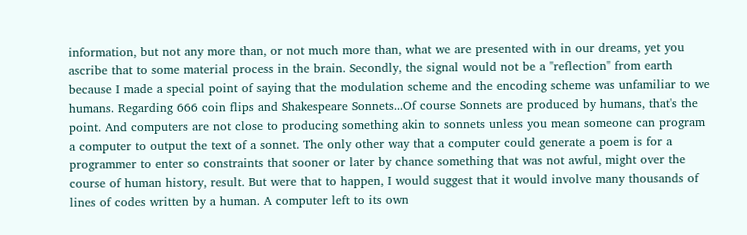information, but not any more than, or not much more than, what we are presented with in our dreams, yet you ascribe that to some material process in the brain. Secondly, the signal would not be a "reflection" from earth because I made a special point of saying that the modulation scheme and the encoding scheme was unfamiliar to we humans. Regarding 666 coin flips and Shakespeare Sonnets...Of course Sonnets are produced by humans, that's the point. And computers are not close to producing something akin to sonnets unless you mean someone can program a computer to output the text of a sonnet. The only other way that a computer could generate a poem is for a programmer to enter so constraints that sooner or later by chance something that was not awful, might over the course of human history, result. But were that to happen, I would suggest that it would involve many thousands of lines of codes written by a human. A computer left to its own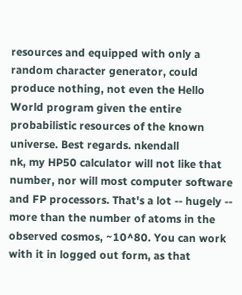resources and equipped with only a random character generator, could produce nothing, not even the Hello World program given the entire probabilistic resources of the known universe. Best regards. nkendall
nk, my HP50 calculator will not like that number, nor will most computer software and FP processors. That's a lot -- hugely -- more than the number of atoms in the observed cosmos, ~10^80. You can work with it in logged out form, as that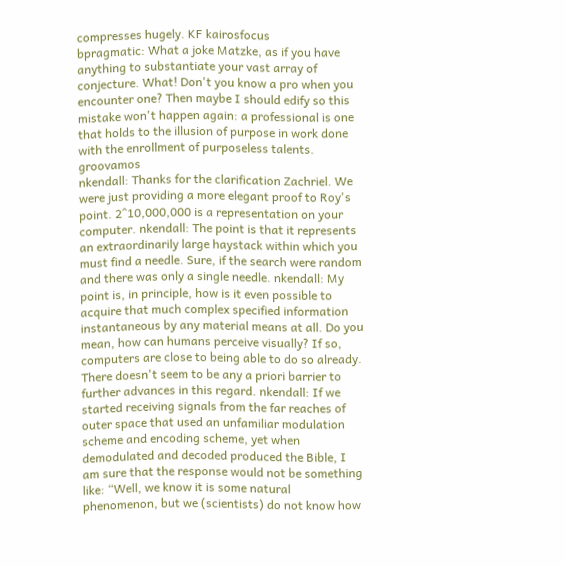compresses hugely. KF kairosfocus
bpragmatic: What a joke Matzke, as if you have anything to substantiate your vast array of conjecture. What! Don't you know a pro when you encounter one? Then maybe I should edify so this mistake won't happen again: a professional is one that holds to the illusion of purpose in work done with the enrollment of purposeless talents. groovamos
nkendall: Thanks for the clarification Zachriel. We were just providing a more elegant proof to Roy's point. 2^10,000,000 is a representation on your computer. nkendall: The point is that it represents an extraordinarily large haystack within which you must find a needle. Sure, if the search were random and there was only a single needle. nkendall: My point is, in principle, how is it even possible to acquire that much complex specified information instantaneous by any material means at all. Do you mean, how can humans perceive visually? If so, computers are close to being able to do so already. There doesn't seem to be any a priori barrier to further advances in this regard. nkendall: If we started receiving signals from the far reaches of outer space that used an unfamiliar modulation scheme and encoding scheme, yet when demodulated and decoded produced the Bible, I am sure that the response would not be something like: “Well, we know it is some natural phenomenon, but we (scientists) do not know how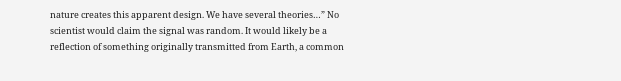nature creates this apparent design. We have several theories…” No scientist would claim the signal was random. It would likely be a reflection of something originally transmitted from Earth, a common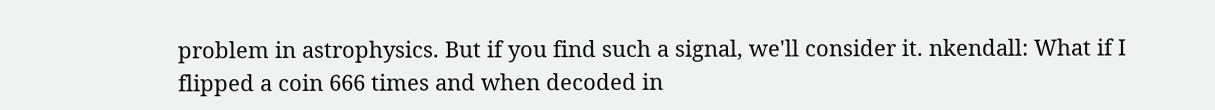problem in astrophysics. But if you find such a signal, we'll consider it. nkendall: What if I flipped a coin 666 times and when decoded in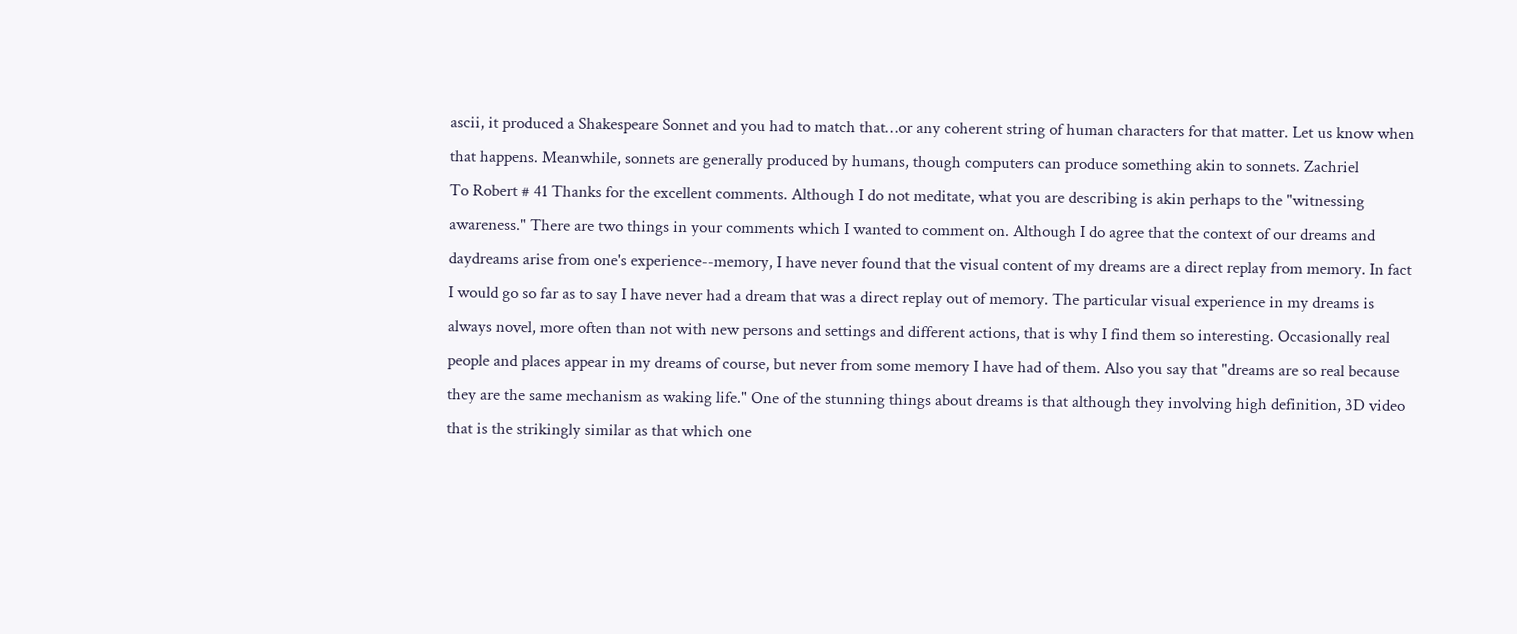ascii, it produced a Shakespeare Sonnet and you had to match that…or any coherent string of human characters for that matter. Let us know when that happens. Meanwhile, sonnets are generally produced by humans, though computers can produce something akin to sonnets. Zachriel
To Robert # 41 Thanks for the excellent comments. Although I do not meditate, what you are describing is akin perhaps to the "witnessing awareness." There are two things in your comments which I wanted to comment on. Although I do agree that the context of our dreams and daydreams arise from one's experience--memory, I have never found that the visual content of my dreams are a direct replay from memory. In fact I would go so far as to say I have never had a dream that was a direct replay out of memory. The particular visual experience in my dreams is always novel, more often than not with new persons and settings and different actions, that is why I find them so interesting. Occasionally real people and places appear in my dreams of course, but never from some memory I have had of them. Also you say that "dreams are so real because they are the same mechanism as waking life." One of the stunning things about dreams is that although they involving high definition, 3D video that is the strikingly similar as that which one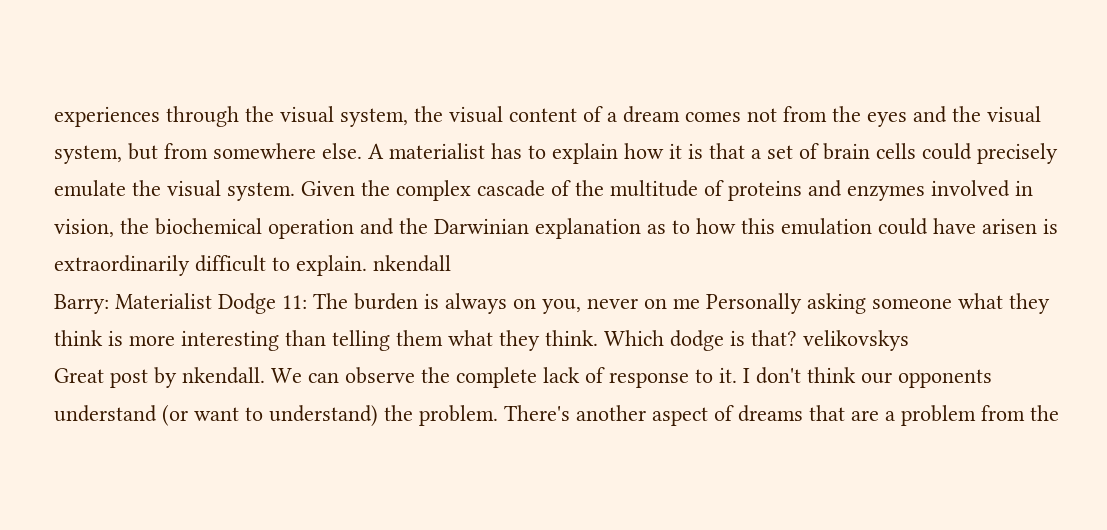experiences through the visual system, the visual content of a dream comes not from the eyes and the visual system, but from somewhere else. A materialist has to explain how it is that a set of brain cells could precisely emulate the visual system. Given the complex cascade of the multitude of proteins and enzymes involved in vision, the biochemical operation and the Darwinian explanation as to how this emulation could have arisen is extraordinarily difficult to explain. nkendall
Barry: Materialist Dodge 11: The burden is always on you, never on me Personally asking someone what they think is more interesting than telling them what they think. Which dodge is that? velikovskys
Great post by nkendall. We can observe the complete lack of response to it. I don't think our opponents understand (or want to understand) the problem. There's another aspect of dreams that are a problem from the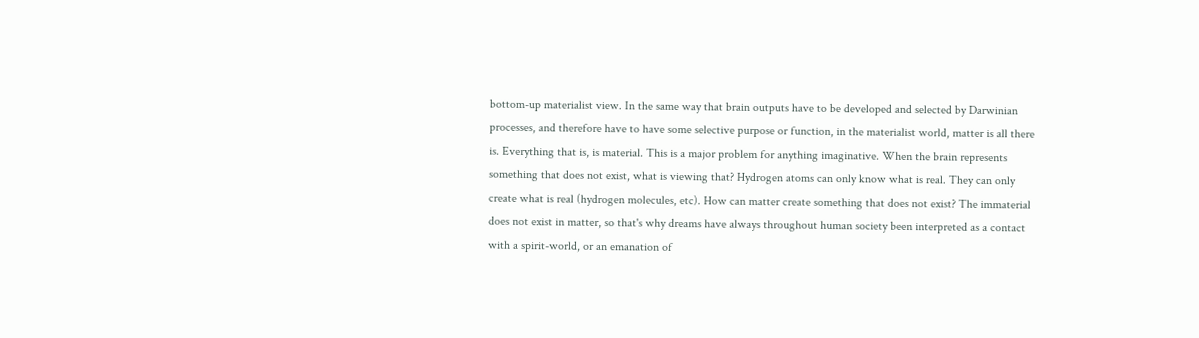bottom-up materialist view. In the same way that brain outputs have to be developed and selected by Darwinian processes, and therefore have to have some selective purpose or function, in the materialist world, matter is all there is. Everything that is, is material. This is a major problem for anything imaginative. When the brain represents something that does not exist, what is viewing that? Hydrogen atoms can only know what is real. They can only create what is real (hydrogen molecules, etc). How can matter create something that does not exist? The immaterial does not exist in matter, so that's why dreams have always throughout human society been interpreted as a contact with a spirit-world, or an emanation of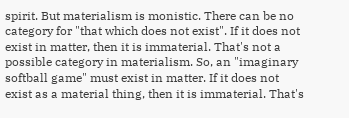spirit. But materialism is monistic. There can be no category for "that which does not exist". If it does not exist in matter, then it is immaterial. That's not a possible category in materialism. So, an "imaginary softball game" must exist in matter. If it does not exist as a material thing, then it is immaterial. That's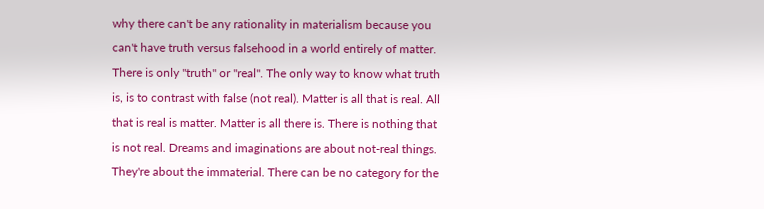why there can't be any rationality in materialism because you can't have truth versus falsehood in a world entirely of matter. There is only "truth" or "real". The only way to know what truth is, is to contrast with false (not real). Matter is all that is real. All that is real is matter. Matter is all there is. There is nothing that is not real. Dreams and imaginations are about not-real things. They're about the immaterial. There can be no category for the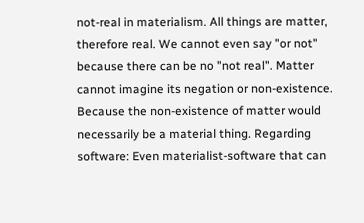not-real in materialism. All things are matter, therefore real. We cannot even say "or not" because there can be no "not real". Matter cannot imagine its negation or non-existence. Because the non-existence of matter would necessarily be a material thing. Regarding software: Even materialist-software that can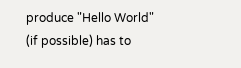produce "Hello World" (if possible) has to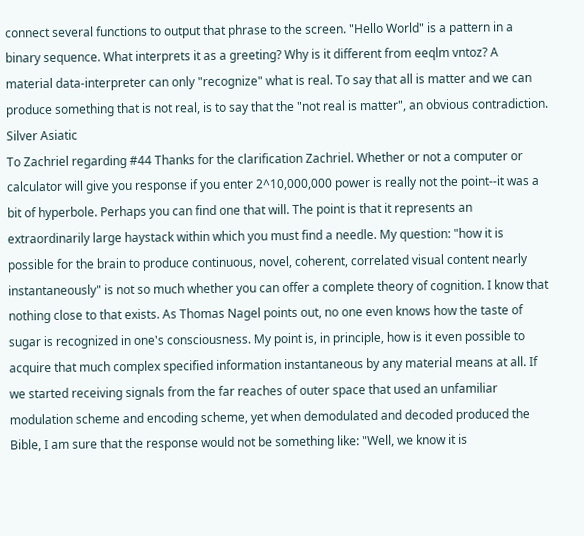connect several functions to output that phrase to the screen. "Hello World" is a pattern in a binary sequence. What interprets it as a greeting? Why is it different from eeqlm vntoz? A material data-interpreter can only "recognize" what is real. To say that all is matter and we can produce something that is not real, is to say that the "not real is matter", an obvious contradiction. Silver Asiatic
To Zachriel regarding #44 Thanks for the clarification Zachriel. Whether or not a computer or calculator will give you response if you enter 2^10,000,000 power is really not the point--it was a bit of hyperbole. Perhaps you can find one that will. The point is that it represents an extraordinarily large haystack within which you must find a needle. My question: "how it is possible for the brain to produce continuous, novel, coherent, correlated visual content nearly instantaneously" is not so much whether you can offer a complete theory of cognition. I know that nothing close to that exists. As Thomas Nagel points out, no one even knows how the taste of sugar is recognized in one's consciousness. My point is, in principle, how is it even possible to acquire that much complex specified information instantaneous by any material means at all. If we started receiving signals from the far reaches of outer space that used an unfamiliar modulation scheme and encoding scheme, yet when demodulated and decoded produced the Bible, I am sure that the response would not be something like: "Well, we know it is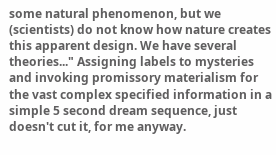some natural phenomenon, but we (scientists) do not know how nature creates this apparent design. We have several theories..." Assigning labels to mysteries and invoking promissory materialism for the vast complex specified information in a simple 5 second dream sequence, just doesn't cut it, for me anyway.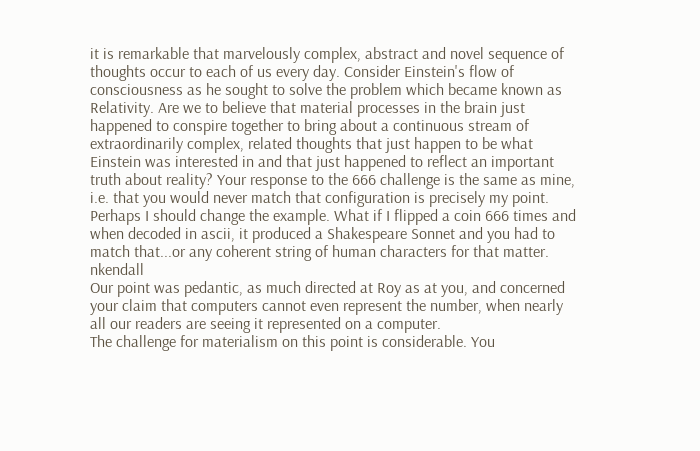it is remarkable that marvelously complex, abstract and novel sequence of thoughts occur to each of us every day. Consider Einstein's flow of consciousness as he sought to solve the problem which became known as Relativity. Are we to believe that material processes in the brain just happened to conspire together to bring about a continuous stream of extraordinarily complex, related thoughts that just happen to be what Einstein was interested in and that just happened to reflect an important truth about reality? Your response to the 666 challenge is the same as mine, i.e. that you would never match that configuration is precisely my point. Perhaps I should change the example. What if I flipped a coin 666 times and when decoded in ascii, it produced a Shakespeare Sonnet and you had to match that...or any coherent string of human characters for that matter. nkendall
Our point was pedantic, as much directed at Roy as at you, and concerned your claim that computers cannot even represent the number, when nearly all our readers are seeing it represented on a computer.
The challenge for materialism on this point is considerable. You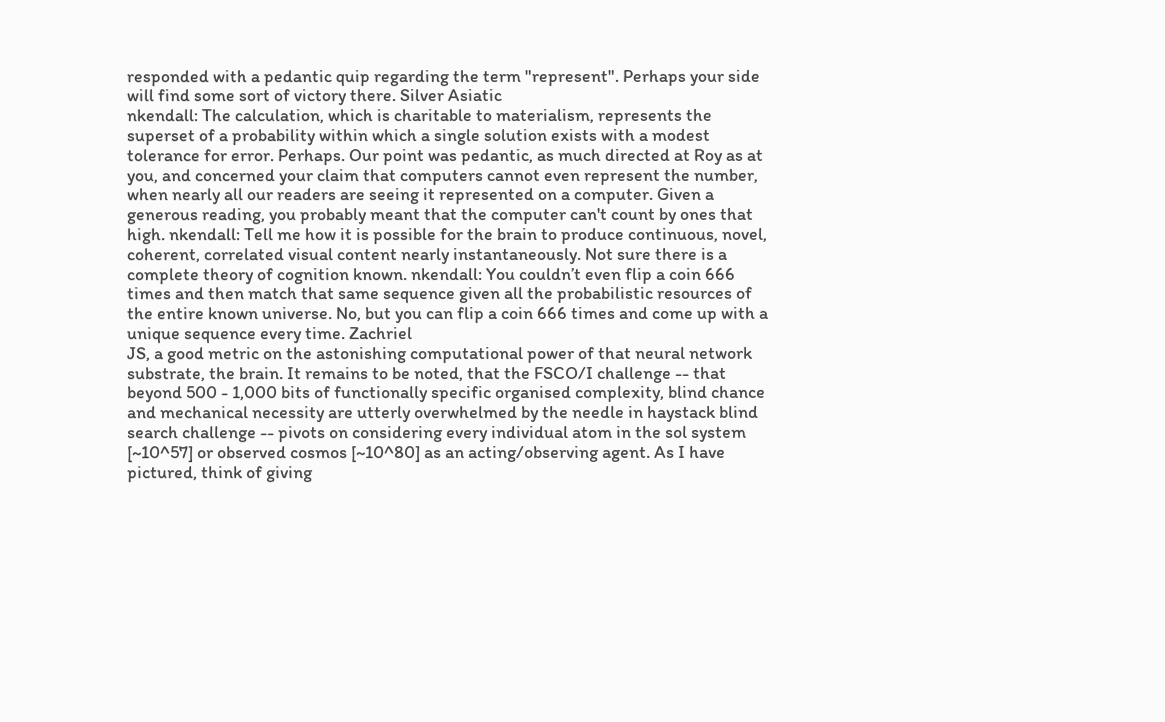responded with a pedantic quip regarding the term "represent". Perhaps your side will find some sort of victory there. Silver Asiatic
nkendall: The calculation, which is charitable to materialism, represents the superset of a probability within which a single solution exists with a modest tolerance for error. Perhaps. Our point was pedantic, as much directed at Roy as at you, and concerned your claim that computers cannot even represent the number, when nearly all our readers are seeing it represented on a computer. Given a generous reading, you probably meant that the computer can't count by ones that high. nkendall: Tell me how it is possible for the brain to produce continuous, novel, coherent, correlated visual content nearly instantaneously. Not sure there is a complete theory of cognition known. nkendall: You couldn’t even flip a coin 666 times and then match that same sequence given all the probabilistic resources of the entire known universe. No, but you can flip a coin 666 times and come up with a unique sequence every time. Zachriel
JS, a good metric on the astonishing computational power of that neural network substrate, the brain. It remains to be noted, that the FSCO/I challenge -- that beyond 500 - 1,000 bits of functionally specific organised complexity, blind chance and mechanical necessity are utterly overwhelmed by the needle in haystack blind search challenge -- pivots on considering every individual atom in the sol system [~10^57] or observed cosmos [~10^80] as an acting/observing agent. As I have pictured, think of giving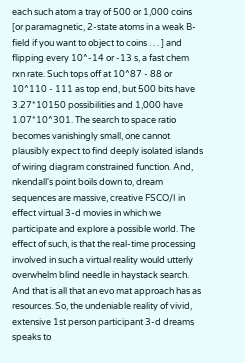each such atom a tray of 500 or 1,000 coins [or paramagnetic, 2-state atoms in a weak B-field if you want to object to coins . . . ] and flipping every 10^-14 or -13 s, a fast chem rxn rate. Such tops off at 10^87 - 88 or 10^110 - 111 as top end, but 500 bits have 3.27*10150 possibilities and 1,000 have 1.07*10^301. The search to space ratio becomes vanishingly small, one cannot plausibly expect to find deeply isolated islands of wiring diagram constrained function. And, nkendall's point boils down to, dream sequences are massive, creative FSCO/I in effect virtual 3-d movies in which we participate and explore a possible world. The effect of such, is that the real-time processing involved in such a virtual reality would utterly overwhelm blind needle in haystack search. And that is all that an evo mat approach has as resources. So, the undeniable reality of vivid, extensive 1st person participant 3-d dreams speaks to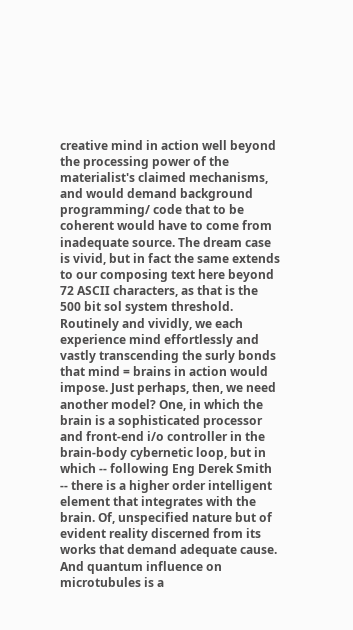creative mind in action well beyond the processing power of the materialist's claimed mechanisms, and would demand background programming/ code that to be coherent would have to come from inadequate source. The dream case is vivid, but in fact the same extends to our composing text here beyond 72 ASCII characters, as that is the 500 bit sol system threshold. Routinely and vividly, we each experience mind effortlessly and vastly transcending the surly bonds that mind = brains in action would impose. Just perhaps, then, we need another model? One, in which the brain is a sophisticated processor and front-end i/o controller in the brain-body cybernetic loop, but in which -- following Eng Derek Smith -- there is a higher order intelligent element that integrates with the brain. Of, unspecified nature but of evident reality discerned from its works that demand adequate cause. And quantum influence on microtubules is a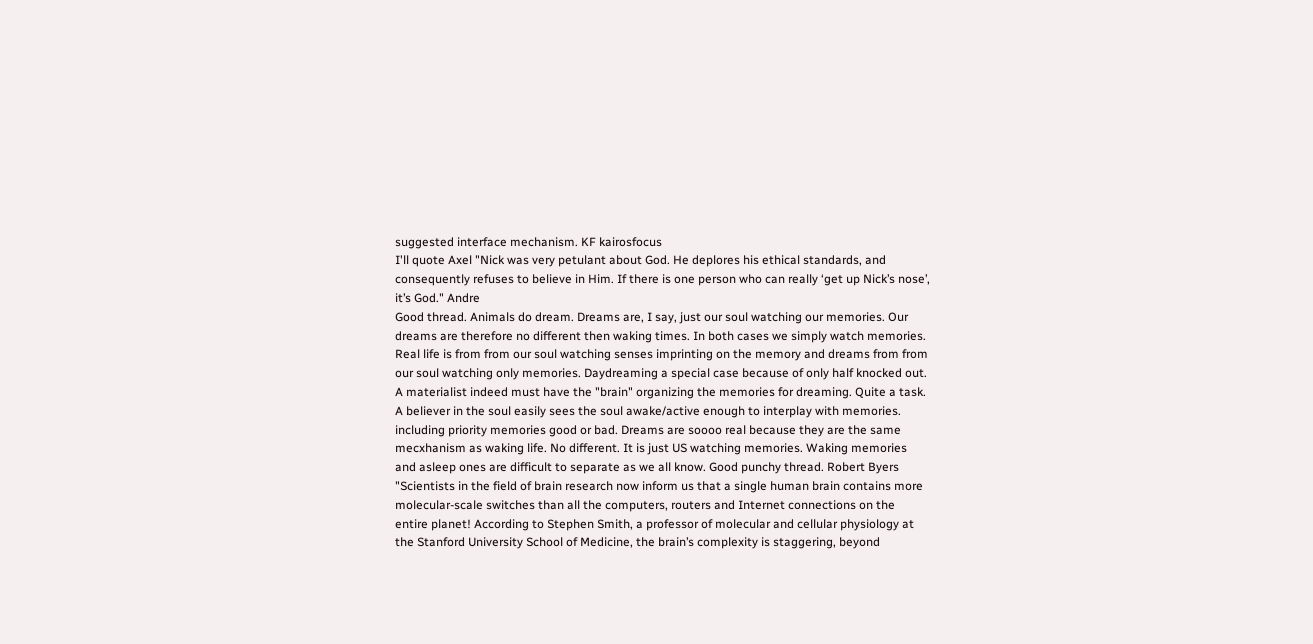suggested interface mechanism. KF kairosfocus
I'll quote Axel "Nick was very petulant about God. He deplores his ethical standards, and consequently refuses to believe in Him. If there is one person who can really ‘get up Nick’s nose’, it’s God." Andre
Good thread. Animals do dream. Dreams are, I say, just our soul watching our memories. Our dreams are therefore no different then waking times. In both cases we simply watch memories. Real life is from from our soul watching senses imprinting on the memory and dreams from from our soul watching only memories. Daydreaming a special case because of only half knocked out. A materialist indeed must have the "brain" organizing the memories for dreaming. Quite a task. A believer in the soul easily sees the soul awake/active enough to interplay with memories. including priority memories good or bad. Dreams are soooo real because they are the same mecxhanism as waking life. No different. It is just US watching memories. Waking memories and asleep ones are difficult to separate as we all know. Good punchy thread. Robert Byers
"Scientists in the field of brain research now inform us that a single human brain contains more molecular-scale switches than all the computers, routers and Internet connections on the entire planet! According to Stephen Smith, a professor of molecular and cellular physiology at the Stanford University School of Medicine, the brain’s complexity is staggering, beyond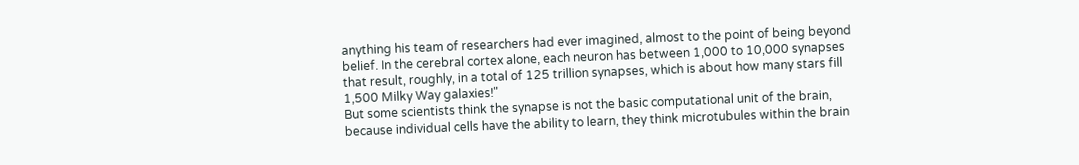anything his team of researchers had ever imagined, almost to the point of being beyond belief. In the cerebral cortex alone, each neuron has between 1,000 to 10,000 synapses that result, roughly, in a total of 125 trillion synapses, which is about how many stars fill 1,500 Milky Way galaxies!"
But some scientists think the synapse is not the basic computational unit of the brain, because individual cells have the ability to learn, they think microtubules within the brain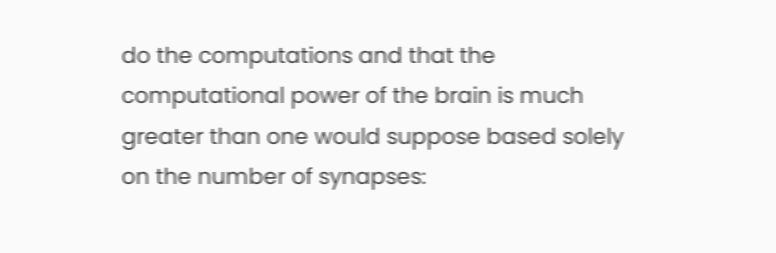do the computations and that the computational power of the brain is much greater than one would suppose based solely on the number of synapses: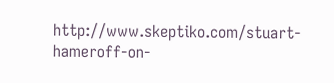http://www.skeptiko.com/stuart-hameroff-on-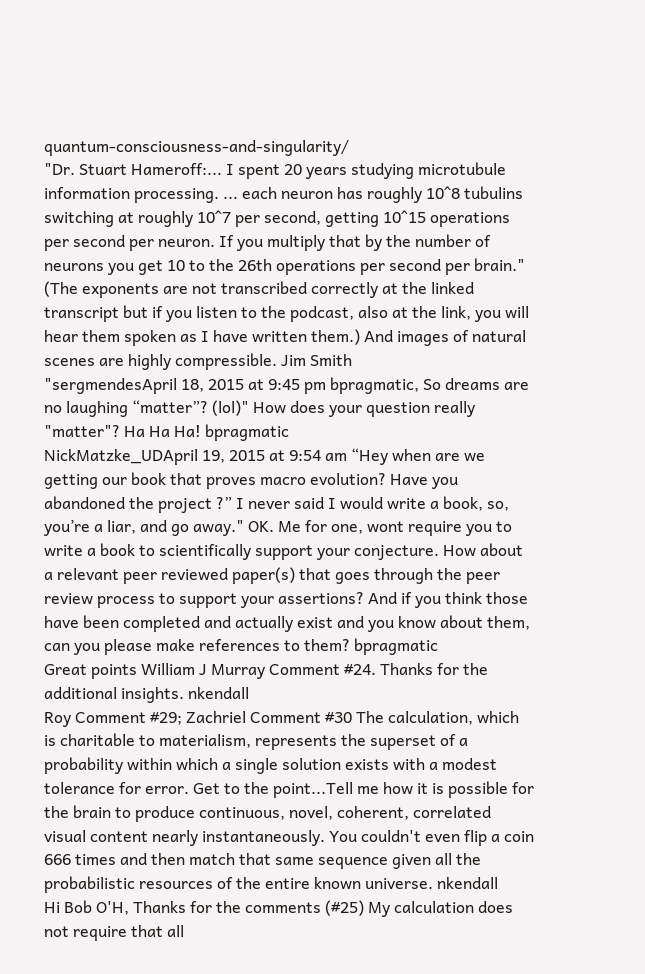quantum-consciousness-and-singularity/
"Dr. Stuart Hameroff:... I spent 20 years studying microtubule information processing. ... each neuron has roughly 10^8 tubulins switching at roughly 10^7 per second, getting 10^15 operations per second per neuron. If you multiply that by the number of neurons you get 10 to the 26th operations per second per brain."
(The exponents are not transcribed correctly at the linked transcript but if you listen to the podcast, also at the link, you will hear them spoken as I have written them.) And images of natural scenes are highly compressible. Jim Smith
"sergmendesApril 18, 2015 at 9:45 pm bpragmatic, So dreams are no laughing “matter”? (lol)" How does your question really "matter"? Ha Ha Ha! bpragmatic
NickMatzke_UDApril 19, 2015 at 9:54 am “Hey when are we getting our book that proves macro evolution? Have you abandoned the project ?” I never said I would write a book, so, you’re a liar, and go away." OK. Me for one, wont require you to write a book to scientifically support your conjecture. How about a relevant peer reviewed paper(s) that goes through the peer review process to support your assertions? And if you think those have been completed and actually exist and you know about them, can you please make references to them? bpragmatic
Great points William J Murray Comment #24. Thanks for the additional insights. nkendall
Roy Comment #29; Zachriel Comment #30 The calculation, which is charitable to materialism, represents the superset of a probability within which a single solution exists with a modest tolerance for error. Get to the point...Tell me how it is possible for the brain to produce continuous, novel, coherent, correlated visual content nearly instantaneously. You couldn't even flip a coin 666 times and then match that same sequence given all the probabilistic resources of the entire known universe. nkendall
Hi Bob O'H, Thanks for the comments (#25) My calculation does not require that all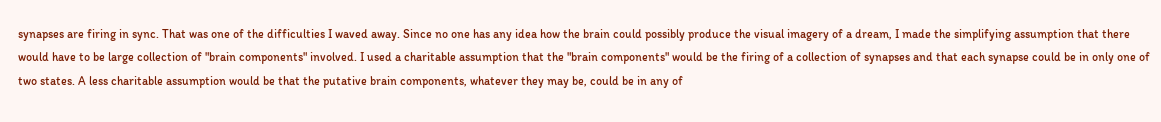synapses are firing in sync. That was one of the difficulties I waved away. Since no one has any idea how the brain could possibly produce the visual imagery of a dream, I made the simplifying assumption that there would have to be large collection of "brain components" involved. I used a charitable assumption that the "brain components" would be the firing of a collection of synapses and that each synapse could be in only one of two states. A less charitable assumption would be that the putative brain components, whatever they may be, could be in any of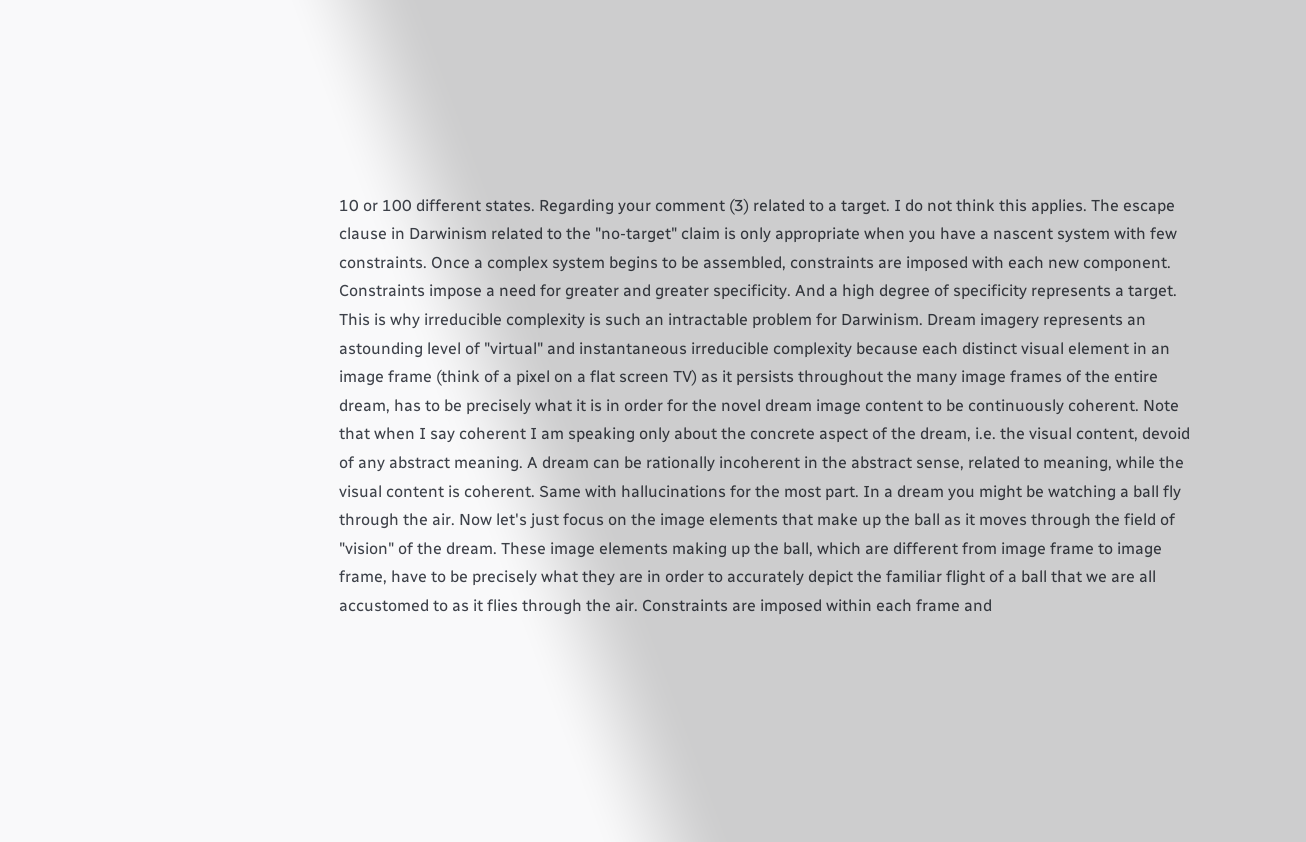10 or 100 different states. Regarding your comment (3) related to a target. I do not think this applies. The escape clause in Darwinism related to the "no-target" claim is only appropriate when you have a nascent system with few constraints. Once a complex system begins to be assembled, constraints are imposed with each new component. Constraints impose a need for greater and greater specificity. And a high degree of specificity represents a target. This is why irreducible complexity is such an intractable problem for Darwinism. Dream imagery represents an astounding level of "virtual" and instantaneous irreducible complexity because each distinct visual element in an image frame (think of a pixel on a flat screen TV) as it persists throughout the many image frames of the entire dream, has to be precisely what it is in order for the novel dream image content to be continuously coherent. Note that when I say coherent I am speaking only about the concrete aspect of the dream, i.e. the visual content, devoid of any abstract meaning. A dream can be rationally incoherent in the abstract sense, related to meaning, while the visual content is coherent. Same with hallucinations for the most part. In a dream you might be watching a ball fly through the air. Now let's just focus on the image elements that make up the ball as it moves through the field of "vision" of the dream. These image elements making up the ball, which are different from image frame to image frame, have to be precisely what they are in order to accurately depict the familiar flight of a ball that we are all accustomed to as it flies through the air. Constraints are imposed within each frame and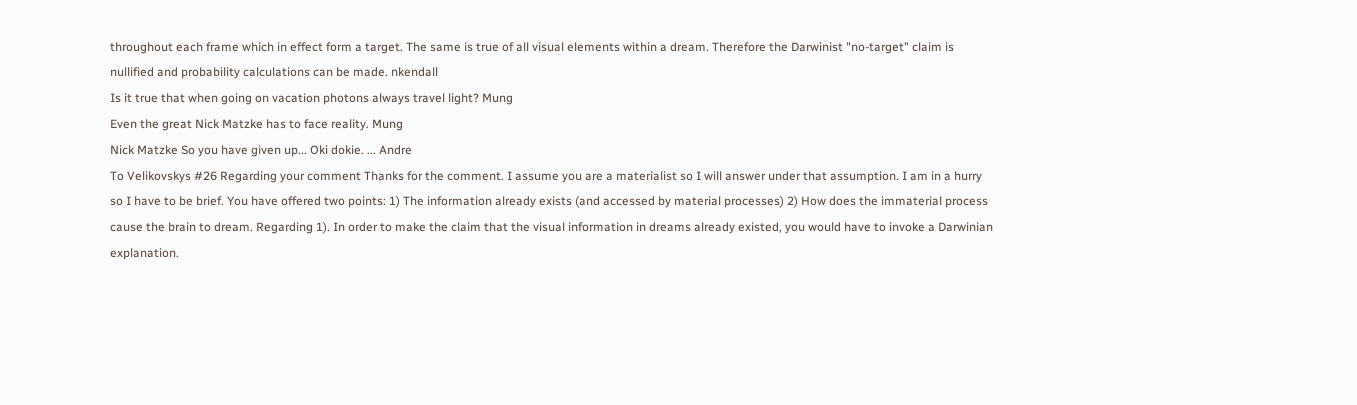throughout each frame which in effect form a target. The same is true of all visual elements within a dream. Therefore the Darwinist "no-target" claim is nullified and probability calculations can be made. nkendall
Is it true that when going on vacation photons always travel light? Mung
Even the great Nick Matzke has to face reality. Mung
Nick Matzke So you have given up... Oki dokie. ... Andre
To Velikovskys #26 Regarding your comment Thanks for the comment. I assume you are a materialist so I will answer under that assumption. I am in a hurry so I have to be brief. You have offered two points: 1) The information already exists (and accessed by material processes) 2) How does the immaterial process cause the brain to dream. Regarding 1). In order to make the claim that the visual information in dreams already existed, you would have to invoke a Darwinian explanation.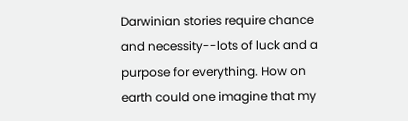Darwinian stories require chance and necessity--lots of luck and a purpose for everything. How on earth could one imagine that my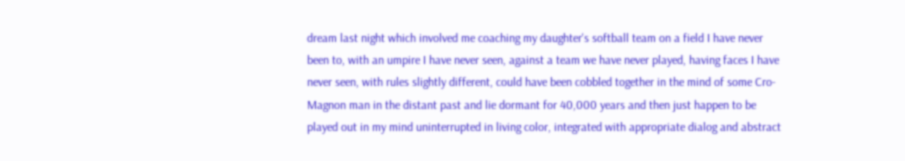dream last night which involved me coaching my daughter's softball team on a field I have never been to, with an umpire I have never seen, against a team we have never played, having faces I have never seen, with rules slightly different, could have been cobbled together in the mind of some Cro-Magnon man in the distant past and lie dormant for 40,000 years and then just happen to be played out in my mind uninterrupted in living color, integrated with appropriate dialog and abstract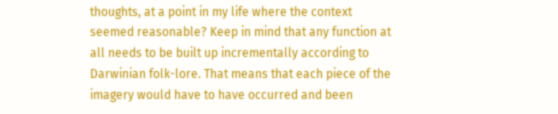thoughts, at a point in my life where the context seemed reasonable? Keep in mind that any function at all needs to be built up incrementally according to Darwinian folk-lore. That means that each piece of the imagery would have to have occurred and been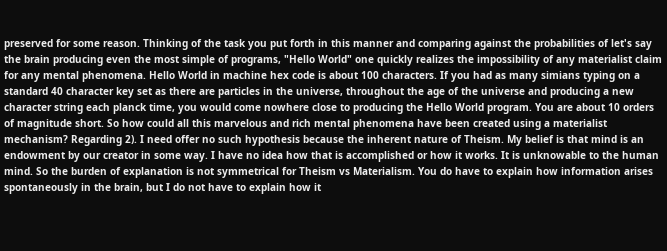preserved for some reason. Thinking of the task you put forth in this manner and comparing against the probabilities of let's say the brain producing even the most simple of programs, "Hello World" one quickly realizes the impossibility of any materialist claim for any mental phenomena. Hello World in machine hex code is about 100 characters. If you had as many simians typing on a standard 40 character key set as there are particles in the universe, throughout the age of the universe and producing a new character string each planck time, you would come nowhere close to producing the Hello World program. You are about 10 orders of magnitude short. So how could all this marvelous and rich mental phenomena have been created using a materialist mechanism? Regarding 2). I need offer no such hypothesis because the inherent nature of Theism. My belief is that mind is an endowment by our creator in some way. I have no idea how that is accomplished or how it works. It is unknowable to the human mind. So the burden of explanation is not symmetrical for Theism vs Materialism. You do have to explain how information arises spontaneously in the brain, but I do not have to explain how it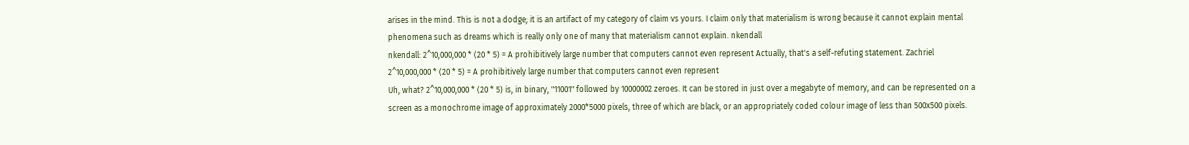arises in the mind. This is not a dodge; it is an artifact of my category of claim vs yours. I claim only that materialism is wrong because it cannot explain mental phenomena such as dreams which is really only one of many that materialism cannot explain. nkendall
nkendall: 2^10,000,000 * (20 * 5) = A prohibitively large number that computers cannot even represent Actually, that's a self-refuting statement. Zachriel
2^10,000,000 * (20 * 5) = A prohibitively large number that computers cannot even represent
Uh, what? 2^10,000,000 * (20 * 5) is, in binary, "11001" followed by 10000002 zeroes. It can be stored in just over a megabyte of memory, and can be represented on a screen as a monochrome image of approximately 2000*5000 pixels, three of which are black, or an appropriately coded colour image of less than 500x500 pixels.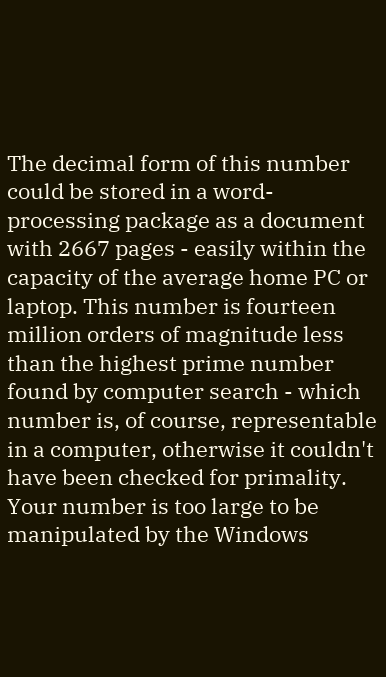The decimal form of this number could be stored in a word-processing package as a document with 2667 pages - easily within the capacity of the average home PC or laptop. This number is fourteen million orders of magnitude less than the highest prime number found by computer search - which number is, of course, representable in a computer, otherwise it couldn't have been checked for primality. Your number is too large to be manipulated by the Windows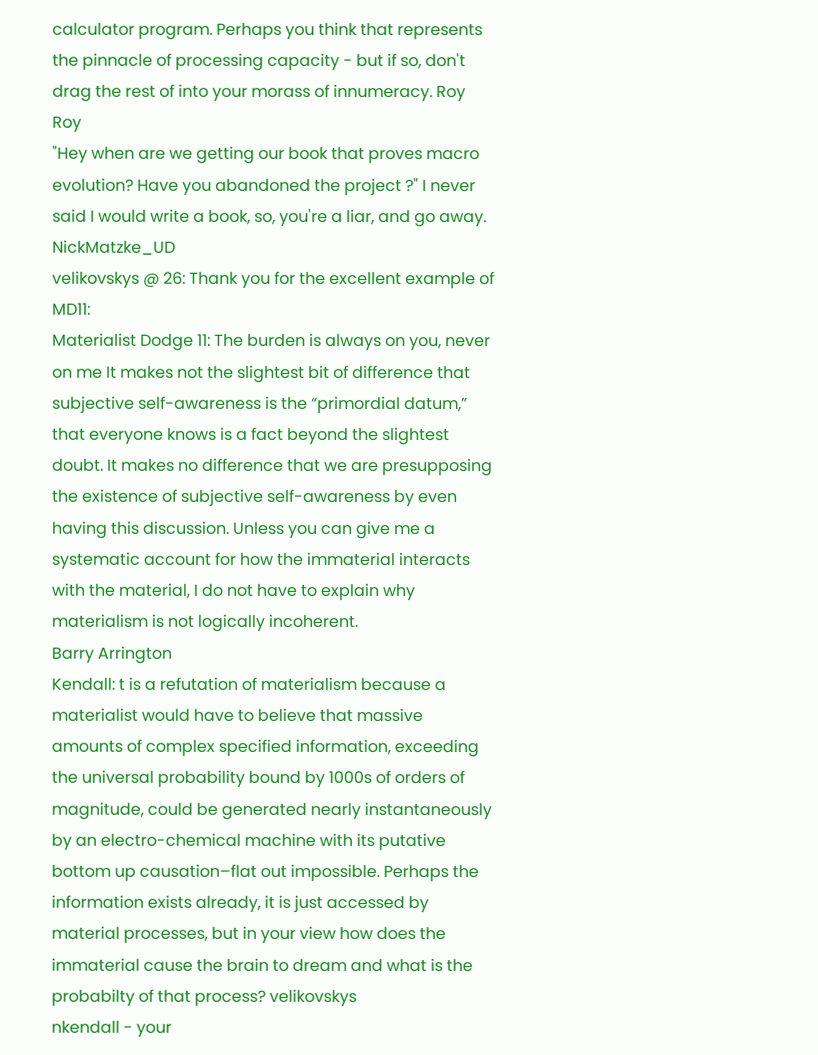calculator program. Perhaps you think that represents the pinnacle of processing capacity - but if so, don't drag the rest of into your morass of innumeracy. Roy Roy
"Hey when are we getting our book that proves macro evolution? Have you abandoned the project ?" I never said I would write a book, so, you're a liar, and go away. NickMatzke_UD
velikovskys @ 26: Thank you for the excellent example of MD11:
Materialist Dodge 11: The burden is always on you, never on me It makes not the slightest bit of difference that subjective self-awareness is the “primordial datum,” that everyone knows is a fact beyond the slightest doubt. It makes no difference that we are presupposing the existence of subjective self-awareness by even having this discussion. Unless you can give me a systematic account for how the immaterial interacts with the material, I do not have to explain why materialism is not logically incoherent.
Barry Arrington
Kendall: t is a refutation of materialism because a materialist would have to believe that massive amounts of complex specified information, exceeding the universal probability bound by 1000s of orders of magnitude, could be generated nearly instantaneously by an electro-chemical machine with its putative bottom up causation–flat out impossible. Perhaps the information exists already, it is just accessed by material processes, but in your view how does the immaterial cause the brain to dream and what is the probabilty of that process? velikovskys
nkendall - your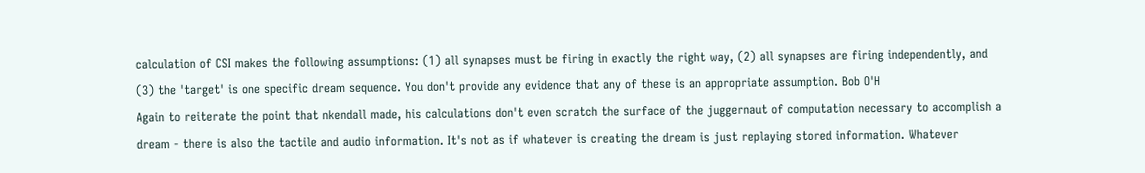calculation of CSI makes the following assumptions: (1) all synapses must be firing in exactly the right way, (2) all synapses are firing independently, and (3) the 'target' is one specific dream sequence. You don't provide any evidence that any of these is an appropriate assumption. Bob O'H
Again to reiterate the point that nkendall made, his calculations don't even scratch the surface of the juggernaut of computation necessary to accomplish a dream - there is also the tactile and audio information. It's not as if whatever is creating the dream is just replaying stored information. Whatever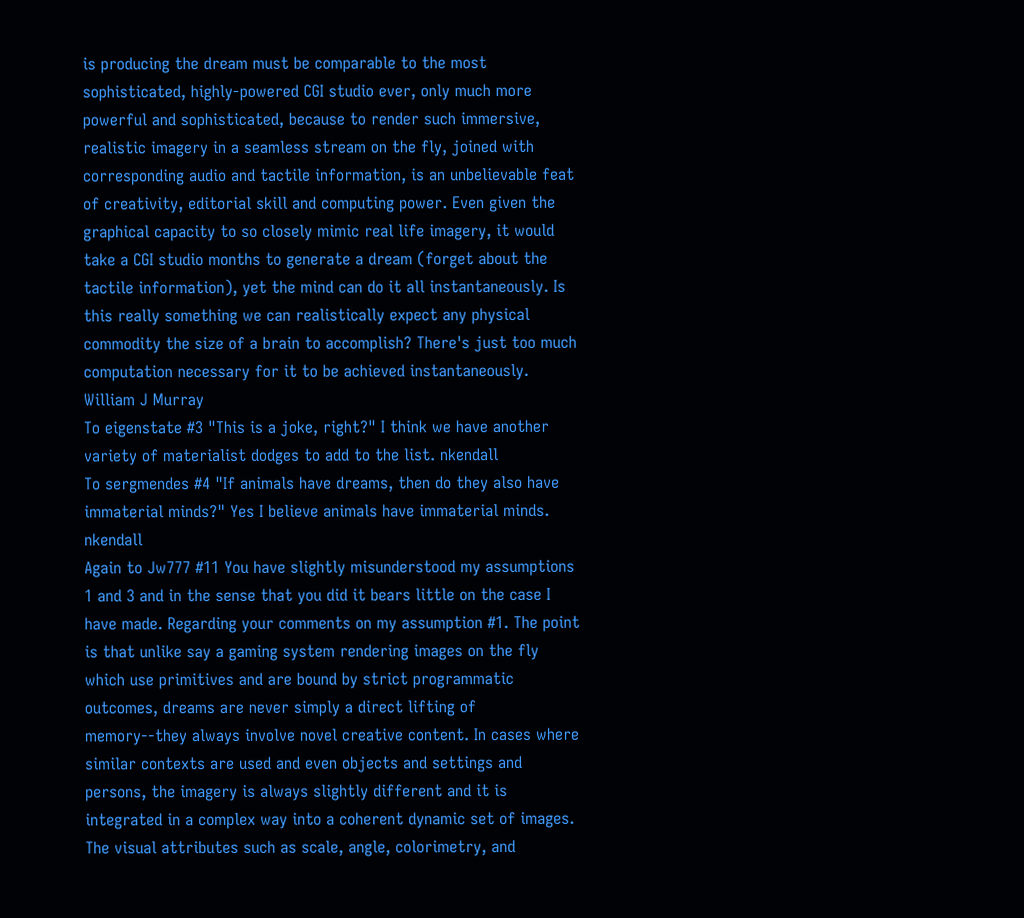is producing the dream must be comparable to the most sophisticated, highly-powered CGI studio ever, only much more powerful and sophisticated, because to render such immersive, realistic imagery in a seamless stream on the fly, joined with corresponding audio and tactile information, is an unbelievable feat of creativity, editorial skill and computing power. Even given the graphical capacity to so closely mimic real life imagery, it would take a CGI studio months to generate a dream (forget about the tactile information), yet the mind can do it all instantaneously. Is this really something we can realistically expect any physical commodity the size of a brain to accomplish? There's just too much computation necessary for it to be achieved instantaneously. William J Murray
To eigenstate #3 "This is a joke, right?" I think we have another variety of materialist dodges to add to the list. nkendall
To sergmendes #4 "If animals have dreams, then do they also have immaterial minds?" Yes I believe animals have immaterial minds. nkendall
Again to Jw777 #11 You have slightly misunderstood my assumptions 1 and 3 and in the sense that you did it bears little on the case I have made. Regarding your comments on my assumption #1. The point is that unlike say a gaming system rendering images on the fly which use primitives and are bound by strict programmatic outcomes, dreams are never simply a direct lifting of memory--they always involve novel creative content. In cases where similar contexts are used and even objects and settings and persons, the imagery is always slightly different and it is integrated in a complex way into a coherent dynamic set of images. The visual attributes such as scale, angle, colorimetry, and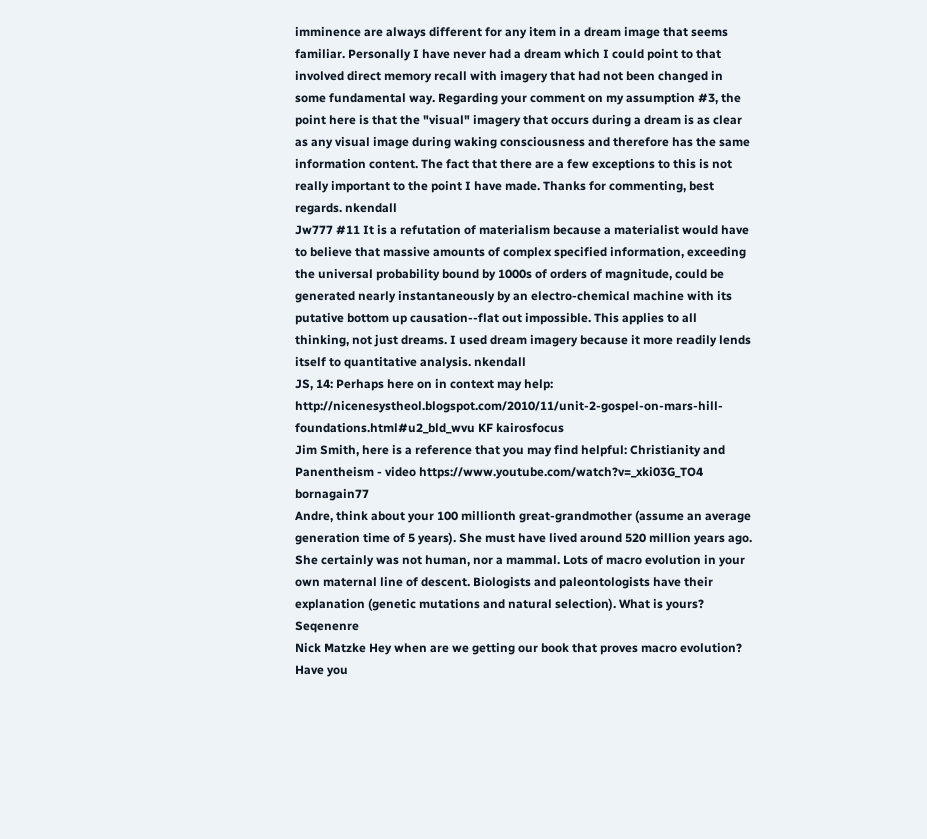imminence are always different for any item in a dream image that seems familiar. Personally I have never had a dream which I could point to that involved direct memory recall with imagery that had not been changed in some fundamental way. Regarding your comment on my assumption #3, the point here is that the "visual" imagery that occurs during a dream is as clear as any visual image during waking consciousness and therefore has the same information content. The fact that there are a few exceptions to this is not really important to the point I have made. Thanks for commenting, best regards. nkendall
Jw777 #11 It is a refutation of materialism because a materialist would have to believe that massive amounts of complex specified information, exceeding the universal probability bound by 1000s of orders of magnitude, could be generated nearly instantaneously by an electro-chemical machine with its putative bottom up causation--flat out impossible. This applies to all thinking, not just dreams. I used dream imagery because it more readily lends itself to quantitative analysis. nkendall
JS, 14: Perhaps here on in context may help: http://nicenesystheol.blogspot.com/2010/11/unit-2-gospel-on-mars-hill-foundations.html#u2_bld_wvu KF kairosfocus
Jim Smith, here is a reference that you may find helpful: Christianity and Panentheism - video https://www.youtube.com/watch?v=_xki03G_TO4 bornagain77
Andre, think about your 100 millionth great-grandmother (assume an average generation time of 5 years). She must have lived around 520 million years ago. She certainly was not human, nor a mammal. Lots of macro evolution in your own maternal line of descent. Biologists and paleontologists have their explanation (genetic mutations and natural selection). What is yours? Seqenenre
Nick Matzke Hey when are we getting our book that proves macro evolution? Have you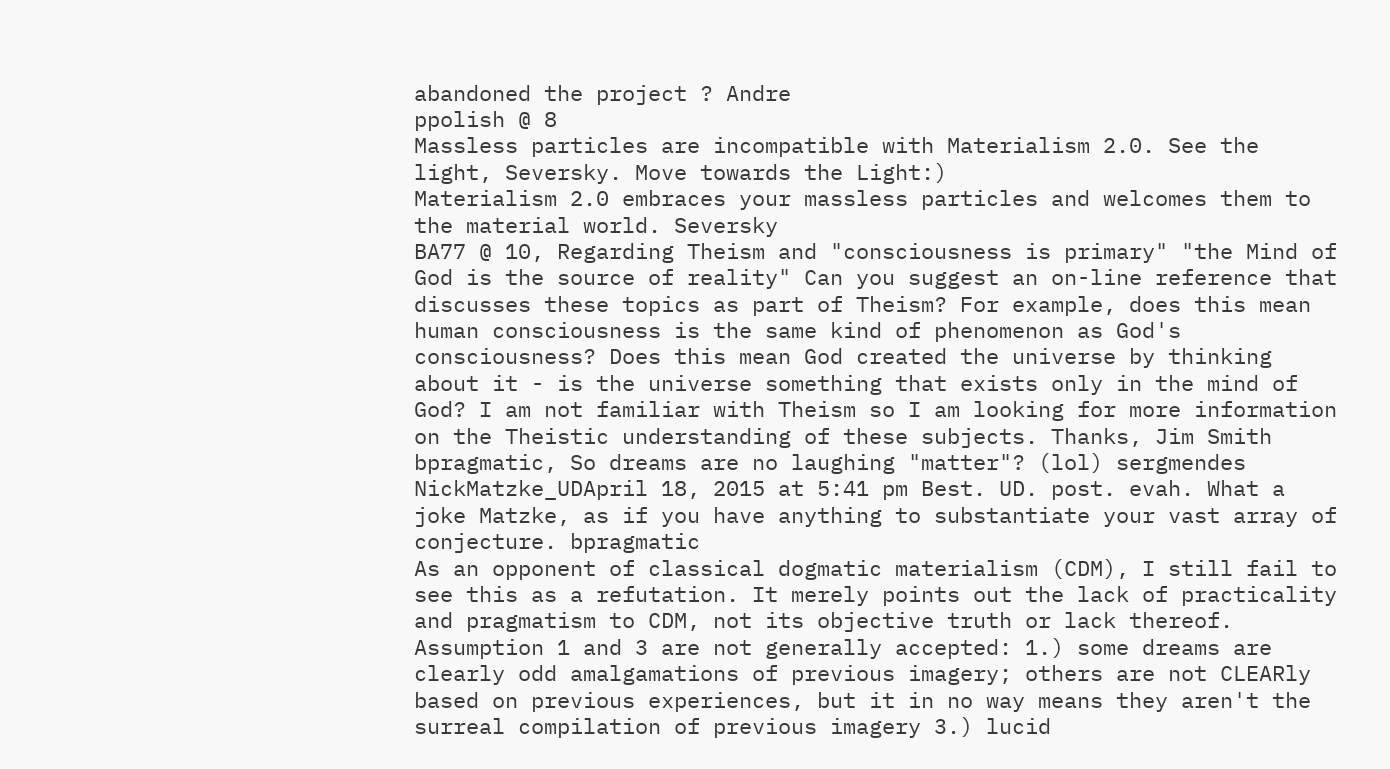abandoned the project ? Andre
ppolish @ 8
Massless particles are incompatible with Materialism 2.0. See the light, Seversky. Move towards the Light:)
Materialism 2.0 embraces your massless particles and welcomes them to the material world. Seversky
BA77 @ 10, Regarding Theism and "consciousness is primary" "the Mind of God is the source of reality" Can you suggest an on-line reference that discusses these topics as part of Theism? For example, does this mean human consciousness is the same kind of phenomenon as God's consciousness? Does this mean God created the universe by thinking about it - is the universe something that exists only in the mind of God? I am not familiar with Theism so I am looking for more information on the Theistic understanding of these subjects. Thanks, Jim Smith
bpragmatic, So dreams are no laughing "matter"? (lol) sergmendes
NickMatzke_UDApril 18, 2015 at 5:41 pm Best. UD. post. evah. What a joke Matzke, as if you have anything to substantiate your vast array of conjecture. bpragmatic
As an opponent of classical dogmatic materialism (CDM), I still fail to see this as a refutation. It merely points out the lack of practicality and pragmatism to CDM, not its objective truth or lack thereof. Assumption 1 and 3 are not generally accepted: 1.) some dreams are clearly odd amalgamations of previous imagery; others are not CLEARly based on previous experiences, but it in no way means they aren't the surreal compilation of previous imagery 3.) lucid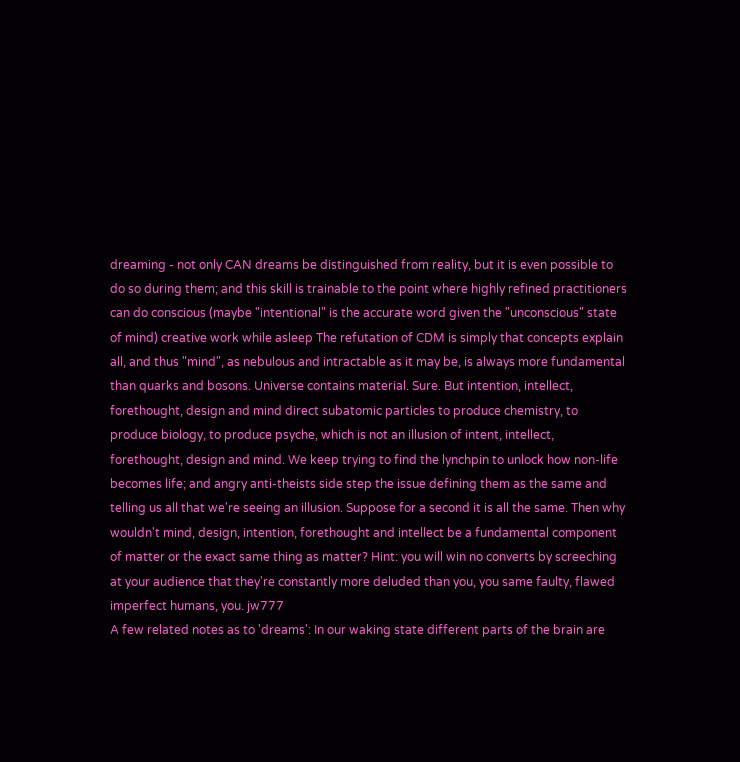dreaming - not only CAN dreams be distinguished from reality, but it is even possible to do so during them; and this skill is trainable to the point where highly refined practitioners can do conscious (maybe "intentional" is the accurate word given the "unconscious" state of mind) creative work while asleep The refutation of CDM is simply that concepts explain all, and thus "mind", as nebulous and intractable as it may be, is always more fundamental than quarks and bosons. Universe contains material. Sure. But intention, intellect, forethought, design and mind direct subatomic particles to produce chemistry, to produce biology, to produce psyche, which is not an illusion of intent, intellect, forethought, design and mind. We keep trying to find the lynchpin to unlock how non-life becomes life; and angry anti-theists side step the issue defining them as the same and telling us all that we're seeing an illusion. Suppose for a second it is all the same. Then why wouldn't mind, design, intention, forethought and intellect be a fundamental component of matter or the exact same thing as matter? Hint: you will win no converts by screeching at your audience that they're constantly more deluded than you, you same faulty, flawed imperfect humans, you. jw777
A few related notes as to 'dreams': In our waking state different parts of the brain are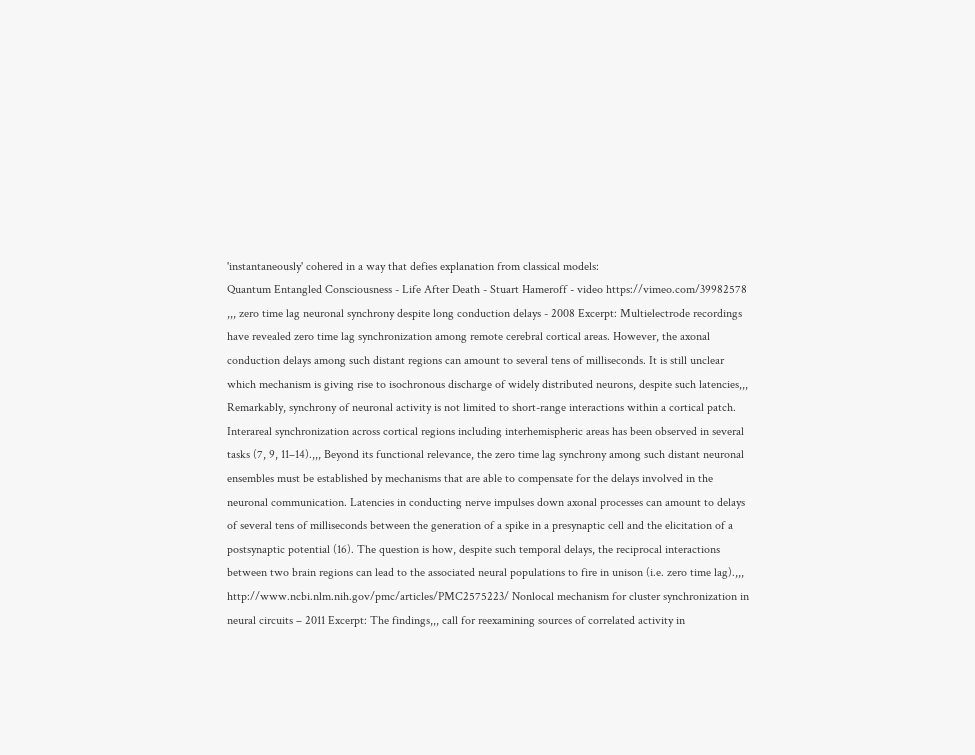'instantaneously' cohered in a way that defies explanation from classical models:
Quantum Entangled Consciousness - Life After Death - Stuart Hameroff - video https://vimeo.com/39982578 ,,, zero time lag neuronal synchrony despite long conduction delays - 2008 Excerpt: Multielectrode recordings have revealed zero time lag synchronization among remote cerebral cortical areas. However, the axonal conduction delays among such distant regions can amount to several tens of milliseconds. It is still unclear which mechanism is giving rise to isochronous discharge of widely distributed neurons, despite such latencies,,, Remarkably, synchrony of neuronal activity is not limited to short-range interactions within a cortical patch. Interareal synchronization across cortical regions including interhemispheric areas has been observed in several tasks (7, 9, 11–14).,,, Beyond its functional relevance, the zero time lag synchrony among such distant neuronal ensembles must be established by mechanisms that are able to compensate for the delays involved in the neuronal communication. Latencies in conducting nerve impulses down axonal processes can amount to delays of several tens of milliseconds between the generation of a spike in a presynaptic cell and the elicitation of a postsynaptic potential (16). The question is how, despite such temporal delays, the reciprocal interactions between two brain regions can lead to the associated neural populations to fire in unison (i.e. zero time lag).,,, http://www.ncbi.nlm.nih.gov/pmc/articles/PMC2575223/ Nonlocal mechanism for cluster synchronization in neural circuits – 2011 Excerpt: The findings,,, call for reexamining sources of correlated activity in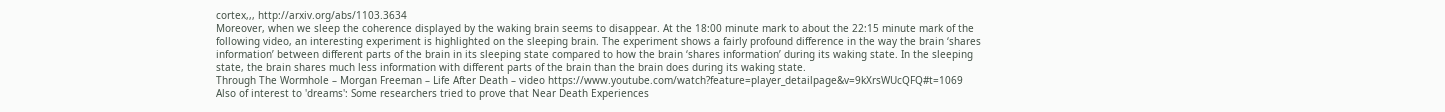cortex,,, http://arxiv.org/abs/1103.3634
Moreover, when we sleep the coherence displayed by the waking brain seems to disappear. At the 18:00 minute mark to about the 22:15 minute mark of the following video, an interesting experiment is highlighted on the sleeping brain. The experiment shows a fairly profound difference in the way the brain ‘shares information’ between different parts of the brain in its sleeping state compared to how the brain ‘shares information’ during its waking state. In the sleeping state, the brain shares much less information with different parts of the brain than the brain does during its waking state.
Through The Wormhole – Morgan Freeman – Life After Death – video https://www.youtube.com/watch?feature=player_detailpage&v=9kXrsWUcQFQ#t=1069
Also of interest to 'dreams': Some researchers tried to prove that Near Death Experiences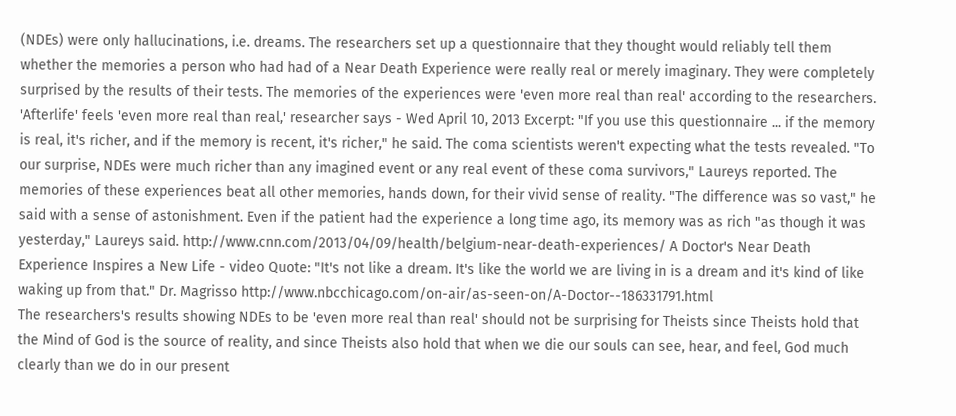(NDEs) were only hallucinations, i.e. dreams. The researchers set up a questionnaire that they thought would reliably tell them whether the memories a person who had had of a Near Death Experience were really real or merely imaginary. They were completely surprised by the results of their tests. The memories of the experiences were 'even more real than real' according to the researchers.
'Afterlife' feels 'even more real than real,' researcher says - Wed April 10, 2013 Excerpt: "If you use this questionnaire ... if the memory is real, it's richer, and if the memory is recent, it's richer," he said. The coma scientists weren't expecting what the tests revealed. "To our surprise, NDEs were much richer than any imagined event or any real event of these coma survivors," Laureys reported. The memories of these experiences beat all other memories, hands down, for their vivid sense of reality. "The difference was so vast," he said with a sense of astonishment. Even if the patient had the experience a long time ago, its memory was as rich "as though it was yesterday," Laureys said. http://www.cnn.com/2013/04/09/health/belgium-near-death-experiences/ A Doctor's Near Death Experience Inspires a New Life - video Quote: "It's not like a dream. It's like the world we are living in is a dream and it's kind of like waking up from that." Dr. Magrisso http://www.nbcchicago.com/on-air/as-seen-on/A-Doctor--186331791.html
The researchers's results showing NDEs to be 'even more real than real' should not be surprising for Theists since Theists hold that the Mind of God is the source of reality, and since Theists also hold that when we die our souls can see, hear, and feel, God much clearly than we do in our present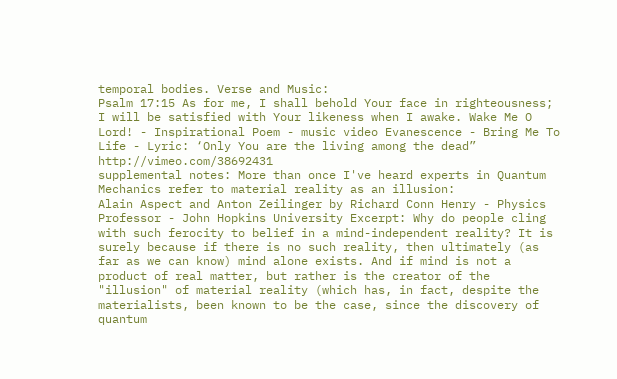temporal bodies. Verse and Music:
Psalm 17:15 As for me, I shall behold Your face in righteousness; I will be satisfied with Your likeness when I awake. Wake Me O Lord! - Inspirational Poem - music video Evanescence - Bring Me To Life - Lyric: ‘Only You are the living among the dead” http://vimeo.com/38692431
supplemental notes: More than once I've heard experts in Quantum Mechanics refer to material reality as an illusion:
Alain Aspect and Anton Zeilinger by Richard Conn Henry - Physics Professor - John Hopkins University Excerpt: Why do people cling with such ferocity to belief in a mind-independent reality? It is surely because if there is no such reality, then ultimately (as far as we can know) mind alone exists. And if mind is not a product of real matter, but rather is the creator of the "illusion" of material reality (which has, in fact, despite the materialists, been known to be the case, since the discovery of quantum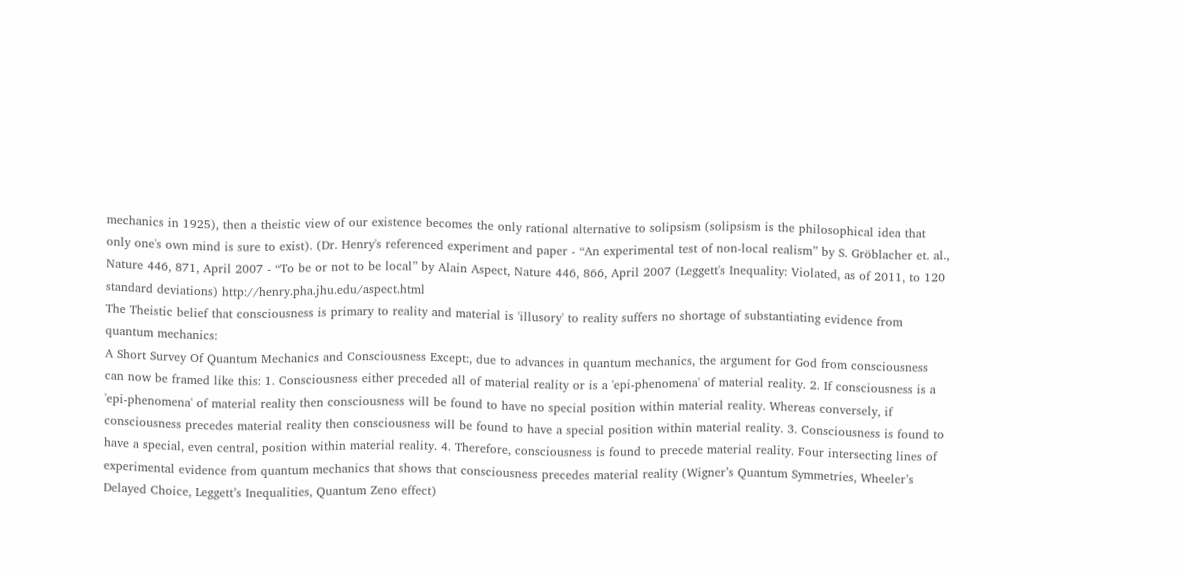mechanics in 1925), then a theistic view of our existence becomes the only rational alternative to solipsism (solipsism is the philosophical idea that only one's own mind is sure to exist). (Dr. Henry's referenced experiment and paper - “An experimental test of non-local realism” by S. Gröblacher et. al., Nature 446, 871, April 2007 - “To be or not to be local” by Alain Aspect, Nature 446, 866, April 2007 (Leggett's Inequality: Violated, as of 2011, to 120 standard deviations) http://henry.pha.jhu.edu/aspect.html
The Theistic belief that consciousness is primary to reality and material is 'illusory' to reality suffers no shortage of substantiating evidence from quantum mechanics:
A Short Survey Of Quantum Mechanics and Consciousness Except:, due to advances in quantum mechanics, the argument for God from consciousness can now be framed like this: 1. Consciousness either preceded all of material reality or is a 'epi-phenomena' of material reality. 2. If consciousness is a 'epi-phenomena' of material reality then consciousness will be found to have no special position within material reality. Whereas conversely, if consciousness precedes material reality then consciousness will be found to have a special position within material reality. 3. Consciousness is found to have a special, even central, position within material reality. 4. Therefore, consciousness is found to precede material reality. Four intersecting lines of experimental evidence from quantum mechanics that shows that consciousness precedes material reality (Wigner’s Quantum Symmetries, Wheeler’s Delayed Choice, Leggett’s Inequalities, Quantum Zeno effect)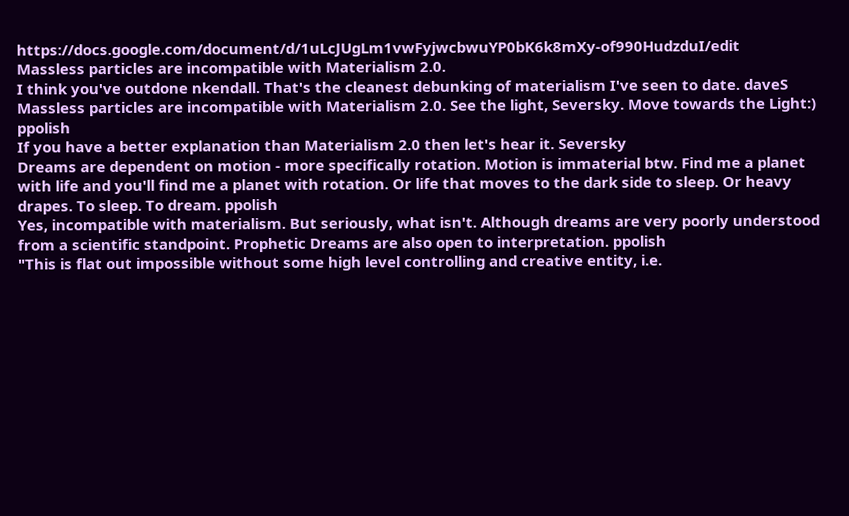https://docs.google.com/document/d/1uLcJUgLm1vwFyjwcbwuYP0bK6k8mXy-of990HudzduI/edit
Massless particles are incompatible with Materialism 2.0.
I think you've outdone nkendall. That's the cleanest debunking of materialism I've seen to date. daveS
Massless particles are incompatible with Materialism 2.0. See the light, Seversky. Move towards the Light:) ppolish
If you have a better explanation than Materialism 2.0 then let's hear it. Seversky
Dreams are dependent on motion - more specifically rotation. Motion is immaterial btw. Find me a planet with life and you'll find me a planet with rotation. Or life that moves to the dark side to sleep. Or heavy drapes. To sleep. To dream. ppolish
Yes, incompatible with materialism. But seriously, what isn't. Although dreams are very poorly understood from a scientific standpoint. Prophetic Dreams are also open to interpretation. ppolish
"This is flat out impossible without some high level controlling and creative entity, i.e.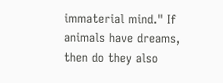immaterial mind." If animals have dreams, then do they also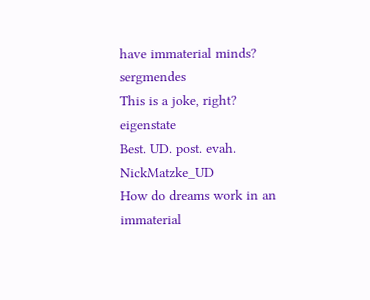have immaterial minds? sergmendes
This is a joke, right? eigenstate
Best. UD. post. evah. NickMatzke_UD
How do dreams work in an immaterial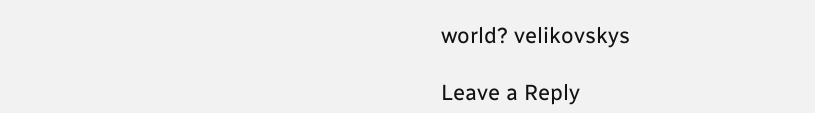world? velikovskys

Leave a Reply